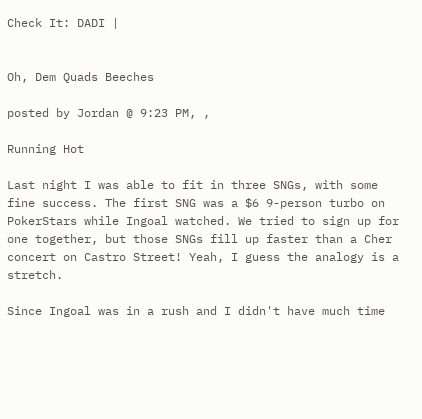Check It: DADI |


Oh, Dem Quads Beeches

posted by Jordan @ 9:23 PM, ,

Running Hot

Last night I was able to fit in three SNGs, with some fine success. The first SNG was a $6 9-person turbo on PokerStars while Ingoal watched. We tried to sign up for one together, but those SNGs fill up faster than a Cher concert on Castro Street! Yeah, I guess the analogy is a stretch.

Since Ingoal was in a rush and I didn't have much time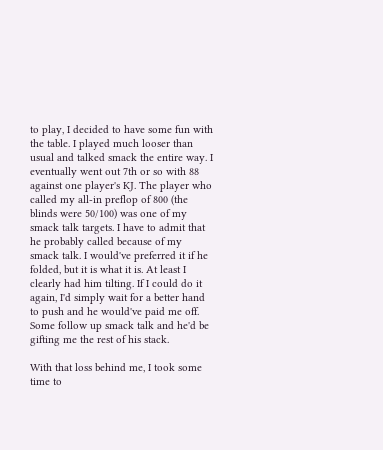to play, I decided to have some fun with the table. I played much looser than usual and talked smack the entire way. I eventually went out 7th or so with 88 against one player's KJ. The player who called my all-in preflop of 800 (the blinds were 50/100) was one of my smack talk targets. I have to admit that he probably called because of my smack talk. I would've preferred it if he folded, but it is what it is. At least I clearly had him tilting. If I could do it again, I'd simply wait for a better hand to push and he would've paid me off. Some follow up smack talk and he'd be gifting me the rest of his stack.

With that loss behind me, I took some time to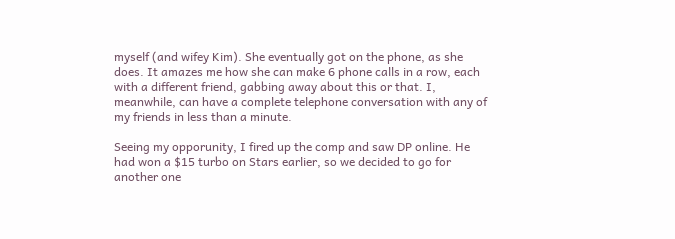myself (and wifey Kim). She eventually got on the phone, as she does. It amazes me how she can make 6 phone calls in a row, each with a different friend, gabbing away about this or that. I, meanwhile, can have a complete telephone conversation with any of my friends in less than a minute.

Seeing my opporunity, I fired up the comp and saw DP online. He had won a $15 turbo on Stars earlier, so we decided to go for another one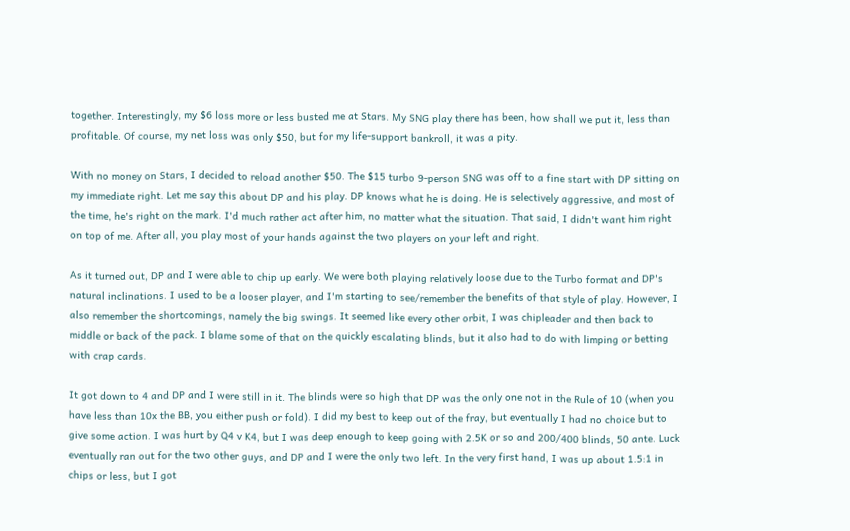together. Interestingly, my $6 loss more or less busted me at Stars. My SNG play there has been, how shall we put it, less than profitable. Of course, my net loss was only $50, but for my life-support bankroll, it was a pity.

With no money on Stars, I decided to reload another $50. The $15 turbo 9-person SNG was off to a fine start with DP sitting on my immediate right. Let me say this about DP and his play. DP knows what he is doing. He is selectively aggressive, and most of the time, he's right on the mark. I'd much rather act after him, no matter what the situation. That said, I didn't want him right on top of me. After all, you play most of your hands against the two players on your left and right.

As it turned out, DP and I were able to chip up early. We were both playing relatively loose due to the Turbo format and DP's natural inclinations. I used to be a looser player, and I'm starting to see/remember the benefits of that style of play. However, I also remember the shortcomings, namely the big swings. It seemed like every other orbit, I was chipleader and then back to middle or back of the pack. I blame some of that on the quickly escalating blinds, but it also had to do with limping or betting with crap cards.

It got down to 4 and DP and I were still in it. The blinds were so high that DP was the only one not in the Rule of 10 (when you have less than 10x the BB, you either push or fold). I did my best to keep out of the fray, but eventually I had no choice but to give some action. I was hurt by Q4 v K4, but I was deep enough to keep going with 2.5K or so and 200/400 blinds, 50 ante. Luck eventually ran out for the two other guys, and DP and I were the only two left. In the very first hand, I was up about 1.5:1 in chips or less, but I got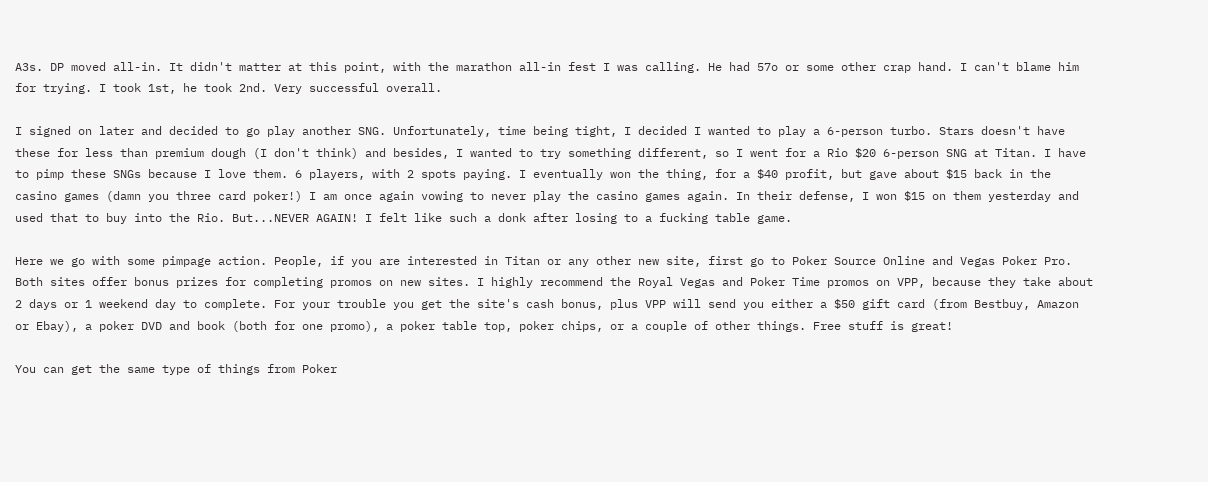A3s. DP moved all-in. It didn't matter at this point, with the marathon all-in fest I was calling. He had 57o or some other crap hand. I can't blame him for trying. I took 1st, he took 2nd. Very successful overall.

I signed on later and decided to go play another SNG. Unfortunately, time being tight, I decided I wanted to play a 6-person turbo. Stars doesn't have these for less than premium dough (I don't think) and besides, I wanted to try something different, so I went for a Rio $20 6-person SNG at Titan. I have to pimp these SNGs because I love them. 6 players, with 2 spots paying. I eventually won the thing, for a $40 profit, but gave about $15 back in the casino games (damn you three card poker!) I am once again vowing to never play the casino games again. In their defense, I won $15 on them yesterday and used that to buy into the Rio. But...NEVER AGAIN! I felt like such a donk after losing to a fucking table game.

Here we go with some pimpage action. People, if you are interested in Titan or any other new site, first go to Poker Source Online and Vegas Poker Pro. Both sites offer bonus prizes for completing promos on new sites. I highly recommend the Royal Vegas and Poker Time promos on VPP, because they take about 2 days or 1 weekend day to complete. For your trouble you get the site's cash bonus, plus VPP will send you either a $50 gift card (from Bestbuy, Amazon or Ebay), a poker DVD and book (both for one promo), a poker table top, poker chips, or a couple of other things. Free stuff is great!

You can get the same type of things from Poker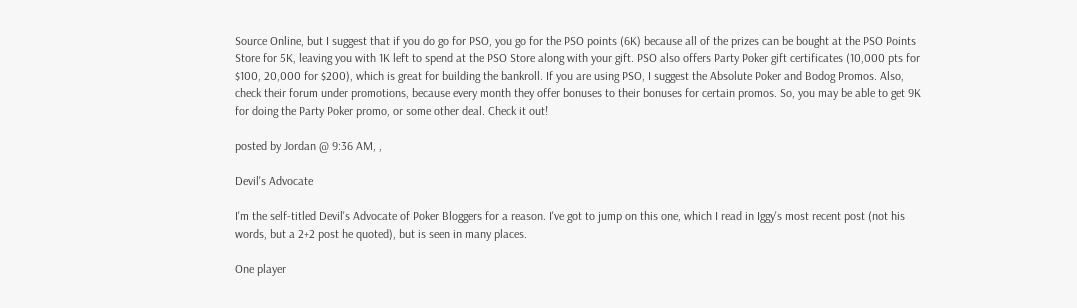Source Online, but I suggest that if you do go for PSO, you go for the PSO points (6K) because all of the prizes can be bought at the PSO Points Store for 5K, leaving you with 1K left to spend at the PSO Store along with your gift. PSO also offers Party Poker gift certificates (10,000 pts for $100, 20,000 for $200), which is great for building the bankroll. If you are using PSO, I suggest the Absolute Poker and Bodog Promos. Also, check their forum under promotions, because every month they offer bonuses to their bonuses for certain promos. So, you may be able to get 9K for doing the Party Poker promo, or some other deal. Check it out!

posted by Jordan @ 9:36 AM, ,

Devil's Advocate

I'm the self-titled Devil's Advocate of Poker Bloggers for a reason. I've got to jump on this one, which I read in Iggy's most recent post (not his words, but a 2+2 post he quoted), but is seen in many places.

One player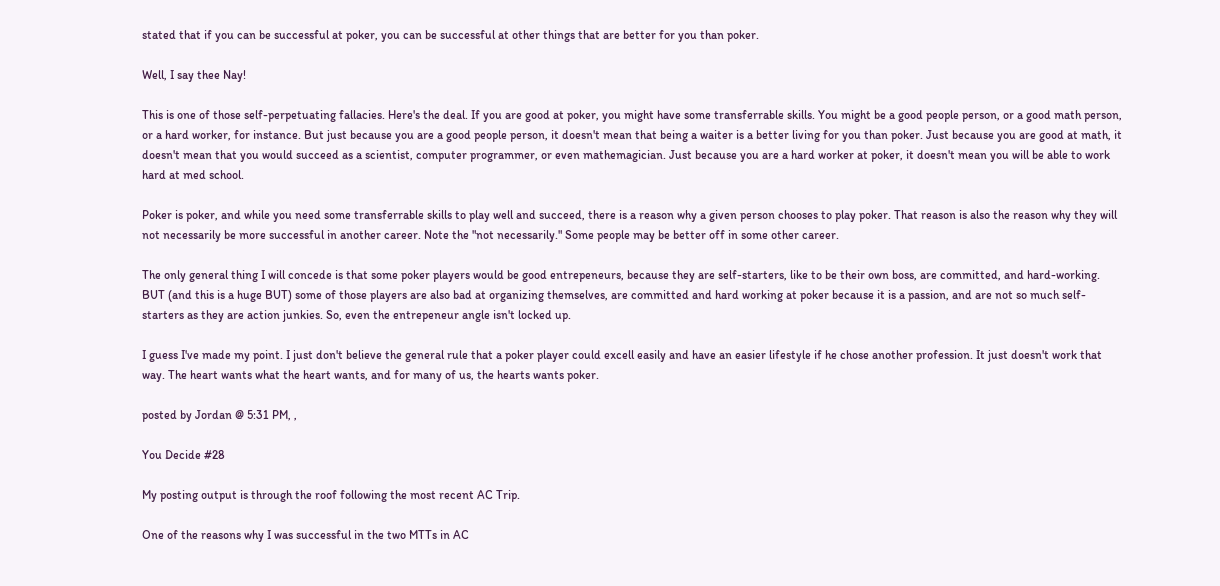stated that if you can be successful at poker, you can be successful at other things that are better for you than poker.

Well, I say thee Nay!

This is one of those self-perpetuating fallacies. Here's the deal. If you are good at poker, you might have some transferrable skills. You might be a good people person, or a good math person, or a hard worker, for instance. But just because you are a good people person, it doesn't mean that being a waiter is a better living for you than poker. Just because you are good at math, it doesn't mean that you would succeed as a scientist, computer programmer, or even mathemagician. Just because you are a hard worker at poker, it doesn't mean you will be able to work hard at med school.

Poker is poker, and while you need some transferrable skills to play well and succeed, there is a reason why a given person chooses to play poker. That reason is also the reason why they will not necessarily be more successful in another career. Note the "not necessarily." Some people may be better off in some other career.

The only general thing I will concede is that some poker players would be good entrepeneurs, because they are self-starters, like to be their own boss, are committed, and hard-working. BUT (and this is a huge BUT) some of those players are also bad at organizing themselves, are committed and hard working at poker because it is a passion, and are not so much self-starters as they are action junkies. So, even the entrepeneur angle isn't locked up.

I guess I've made my point. I just don't believe the general rule that a poker player could excell easily and have an easier lifestyle if he chose another profession. It just doesn't work that way. The heart wants what the heart wants, and for many of us, the hearts wants poker.

posted by Jordan @ 5:31 PM, ,

You Decide #28

My posting output is through the roof following the most recent AC Trip.

One of the reasons why I was successful in the two MTTs in AC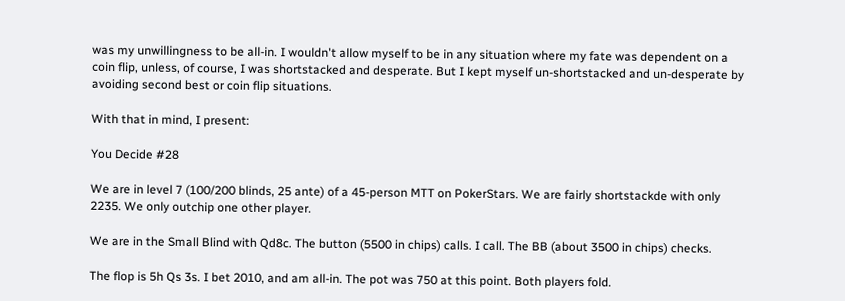was my unwillingness to be all-in. I wouldn't allow myself to be in any situation where my fate was dependent on a coin flip, unless, of course, I was shortstacked and desperate. But I kept myself un-shortstacked and un-desperate by avoiding second best or coin flip situations.

With that in mind, I present:

You Decide #28

We are in level 7 (100/200 blinds, 25 ante) of a 45-person MTT on PokerStars. We are fairly shortstackde with only 2235. We only outchip one other player.

We are in the Small Blind with Qd8c. The button (5500 in chips) calls. I call. The BB (about 3500 in chips) checks.

The flop is 5h Qs 3s. I bet 2010, and am all-in. The pot was 750 at this point. Both players fold.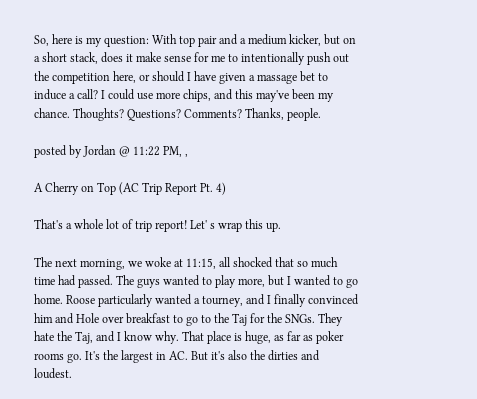So, here is my question: With top pair and a medium kicker, but on a short stack, does it make sense for me to intentionally push out the competition here, or should I have given a massage bet to induce a call? I could use more chips, and this may've been my chance. Thoughts? Questions? Comments? Thanks, people.

posted by Jordan @ 11:22 PM, ,

A Cherry on Top (AC Trip Report Pt. 4)

That's a whole lot of trip report! Let' s wrap this up.

The next morning, we woke at 11:15, all shocked that so much time had passed. The guys wanted to play more, but I wanted to go home. Roose particularly wanted a tourney, and I finally convinced him and Hole over breakfast to go to the Taj for the SNGs. They hate the Taj, and I know why. That place is huge, as far as poker rooms go. It's the largest in AC. But it's also the dirties and loudest.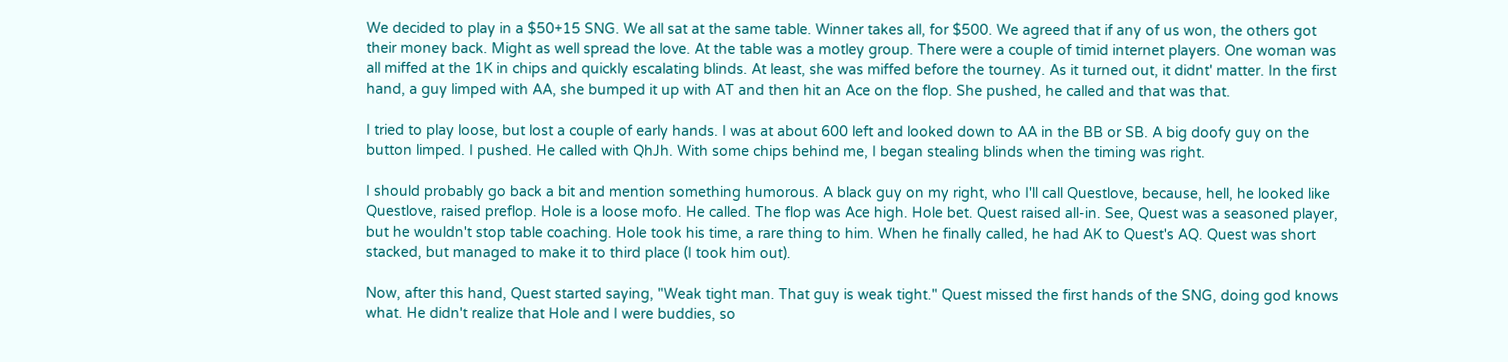We decided to play in a $50+15 SNG. We all sat at the same table. Winner takes all, for $500. We agreed that if any of us won, the others got their money back. Might as well spread the love. At the table was a motley group. There were a couple of timid internet players. One woman was all miffed at the 1K in chips and quickly escalating blinds. At least, she was miffed before the tourney. As it turned out, it didnt' matter. In the first hand, a guy limped with AA, she bumped it up with AT and then hit an Ace on the flop. She pushed, he called and that was that.

I tried to play loose, but lost a couple of early hands. I was at about 600 left and looked down to AA in the BB or SB. A big doofy guy on the button limped. I pushed. He called with QhJh. With some chips behind me, I began stealing blinds when the timing was right.

I should probably go back a bit and mention something humorous. A black guy on my right, who I'll call Questlove, because, hell, he looked like Questlove, raised preflop. Hole is a loose mofo. He called. The flop was Ace high. Hole bet. Quest raised all-in. See, Quest was a seasoned player, but he wouldn't stop table coaching. Hole took his time, a rare thing to him. When he finally called, he had AK to Quest's AQ. Quest was short stacked, but managed to make it to third place (I took him out).

Now, after this hand, Quest started saying, "Weak tight man. That guy is weak tight." Quest missed the first hands of the SNG, doing god knows what. He didn't realize that Hole and I were buddies, so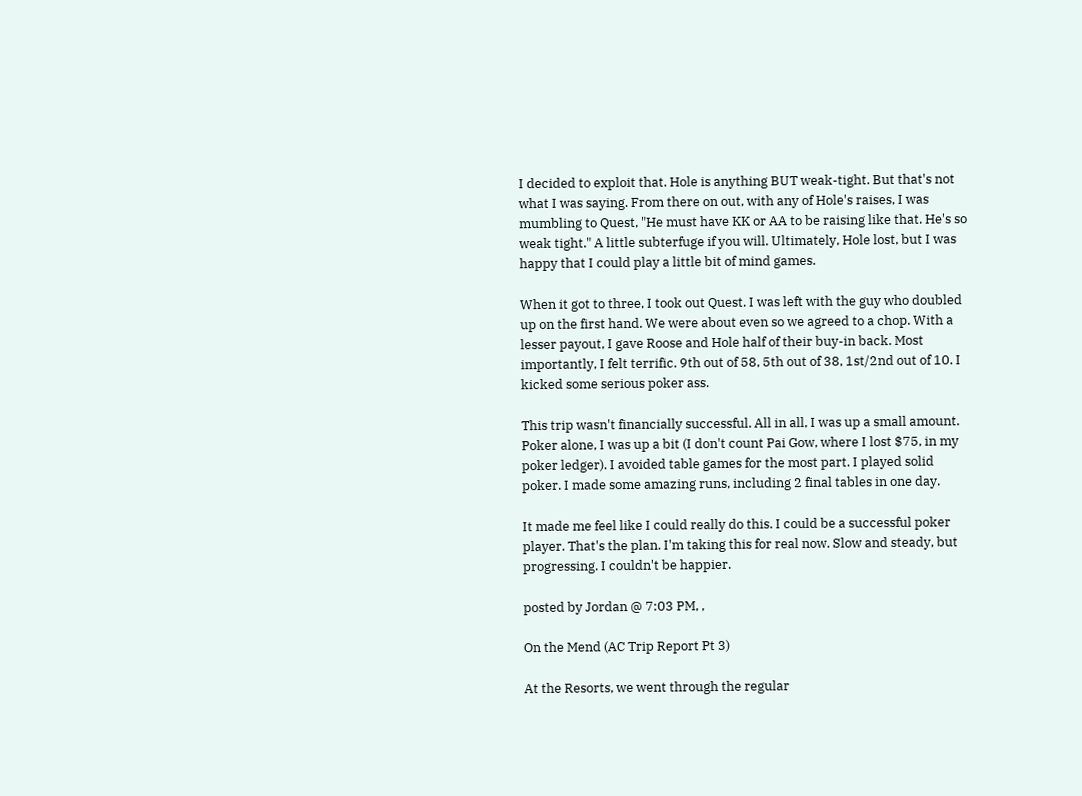I decided to exploit that. Hole is anything BUT weak-tight. But that's not what I was saying. From there on out, with any of Hole's raises, I was mumbling to Quest, "He must have KK or AA to be raising like that. He's so weak tight." A little subterfuge if you will. Ultimately, Hole lost, but I was happy that I could play a little bit of mind games.

When it got to three, I took out Quest. I was left with the guy who doubled up on the first hand. We were about even so we agreed to a chop. With a lesser payout, I gave Roose and Hole half of their buy-in back. Most importantly, I felt terrific. 9th out of 58, 5th out of 38, 1st/2nd out of 10. I kicked some serious poker ass.

This trip wasn't financially successful. All in all, I was up a small amount. Poker alone, I was up a bit (I don't count Pai Gow, where I lost $75, in my poker ledger). I avoided table games for the most part. I played solid poker. I made some amazing runs, including 2 final tables in one day.

It made me feel like I could really do this. I could be a successful poker player. That's the plan. I'm taking this for real now. Slow and steady, but progressing. I couldn't be happier.

posted by Jordan @ 7:03 PM, ,

On the Mend (AC Trip Report Pt 3)

At the Resorts, we went through the regular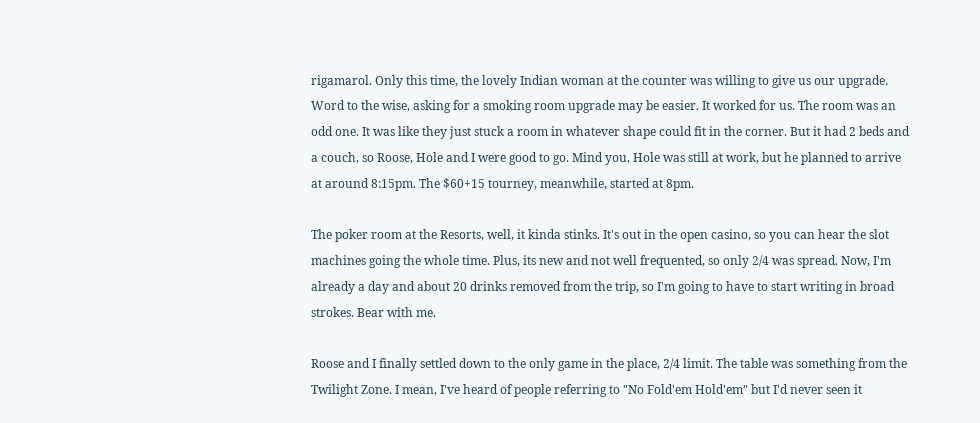rigamarol. Only this time, the lovely Indian woman at the counter was willing to give us our upgrade. Word to the wise, asking for a smoking room upgrade may be easier. It worked for us. The room was an odd one. It was like they just stuck a room in whatever shape could fit in the corner. But it had 2 beds and a couch, so Roose, Hole and I were good to go. Mind you, Hole was still at work, but he planned to arrive at around 8:15pm. The $60+15 tourney, meanwhile, started at 8pm.

The poker room at the Resorts, well, it kinda stinks. It's out in the open casino, so you can hear the slot machines going the whole time. Plus, its new and not well frequented, so only 2/4 was spread. Now, I'm already a day and about 20 drinks removed from the trip, so I'm going to have to start writing in broad strokes. Bear with me.

Roose and I finally settled down to the only game in the place, 2/4 limit. The table was something from the Twilight Zone. I mean, I've heard of people referring to "No Fold'em Hold'em" but I'd never seen it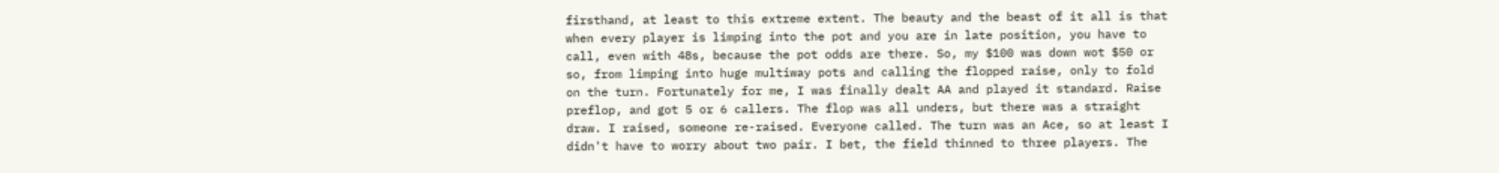firsthand, at least to this extreme extent. The beauty and the beast of it all is that when every player is limping into the pot and you are in late position, you have to call, even with 48s, because the pot odds are there. So, my $100 was down wot $50 or so, from limping into huge multiway pots and calling the flopped raise, only to fold on the turn. Fortunately for me, I was finally dealt AA and played it standard. Raise preflop, and got 5 or 6 callers. The flop was all unders, but there was a straight draw. I raised, someone re-raised. Everyone called. The turn was an Ace, so at least I didn't have to worry about two pair. I bet, the field thinned to three players. The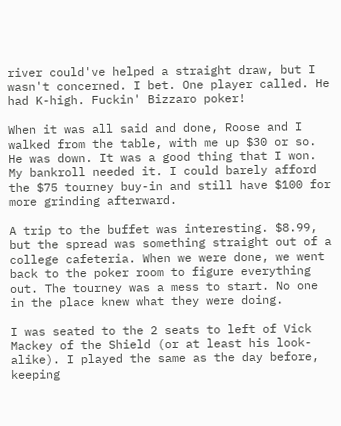river could've helped a straight draw, but I wasn't concerned. I bet. One player called. He had K-high. Fuckin' Bizzaro poker!

When it was all said and done, Roose and I walked from the table, with me up $30 or so. He was down. It was a good thing that I won. My bankroll needed it. I could barely afford the $75 tourney buy-in and still have $100 for more grinding afterward.

A trip to the buffet was interesting. $8.99, but the spread was something straight out of a college cafeteria. When we were done, we went back to the poker room to figure everything out. The tourney was a mess to start. No one in the place knew what they were doing.

I was seated to the 2 seats to left of Vick Mackey of the Shield (or at least his look-alike). I played the same as the day before, keeping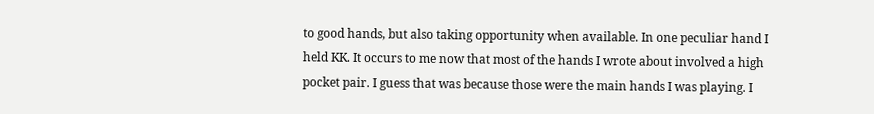to good hands, but also taking opportunity when available. In one peculiar hand I held KK. It occurs to me now that most of the hands I wrote about involved a high pocket pair. I guess that was because those were the main hands I was playing. I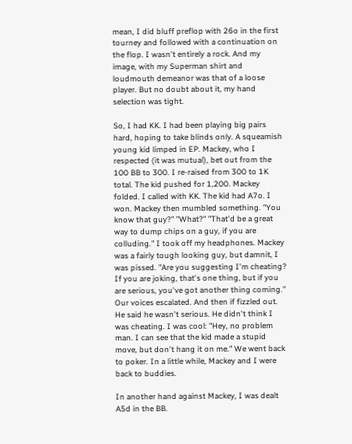mean, I did bluff preflop with 26o in the first tourney and followed with a continuation on the flop. I wasn't entirely a rock. And my image, with my Superman shirt and loudmouth demeanor was that of a loose player. But no doubt about it, my hand selection was tight.

So, I had KK. I had been playing big pairs hard, hoping to take blinds only. A squeamish young kid limped in EP. Mackey, who I respected (it was mutual), bet out from the 100 BB to 300. I re-raised from 300 to 1K total. The kid pushed for 1,200. Mackey folded. I called with KK. The kid had A7o. I won. Mackey then mumbled something. "You know that guy?" "What?" "That'd be a great way to dump chips on a guy, if you are colluding." I took off my headphones. Mackey was a fairly tough looking guy, but damnit, I was pissed. "Are you suggesting I'm cheating? If you are joking, that's one thing, but if you are serious, you've got another thing coming." Our voices escalated. And then if fizzled out. He said he wasn't serious. He didn't think I was cheating. I was cool: "Hey, no problem man. I can see that the kid made a stupid move, but don't hang it on me." We went back to poker. In a little while, Mackey and I were back to buddies.

In another hand against Mackey, I was dealt A5d in the BB.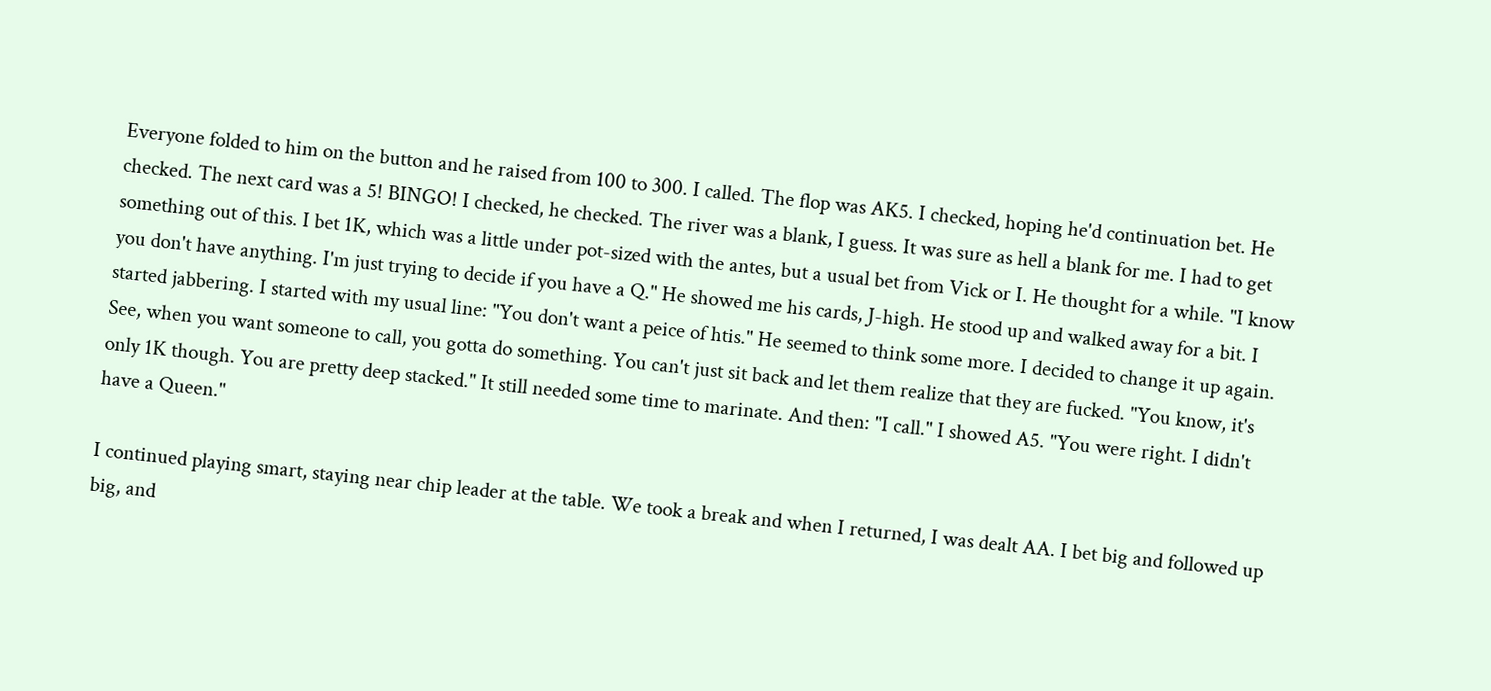Everyone folded to him on the button and he raised from 100 to 300. I called. The flop was AK5. I checked, hoping he'd continuation bet. He checked. The next card was a 5! BINGO! I checked, he checked. The river was a blank, I guess. It was sure as hell a blank for me. I had to get something out of this. I bet 1K, which was a little under pot-sized with the antes, but a usual bet from Vick or I. He thought for a while. "I know you don't have anything. I'm just trying to decide if you have a Q." He showed me his cards, J-high. He stood up and walked away for a bit. I started jabbering. I started with my usual line: "You don't want a peice of htis." He seemed to think some more. I decided to change it up again. See, when you want someone to call, you gotta do something. You can't just sit back and let them realize that they are fucked. "You know, it's only 1K though. You are pretty deep stacked." It still needed some time to marinate. And then: "I call." I showed A5. "You were right. I didn't have a Queen."

I continued playing smart, staying near chip leader at the table. We took a break and when I returned, I was dealt AA. I bet big and followed up big, and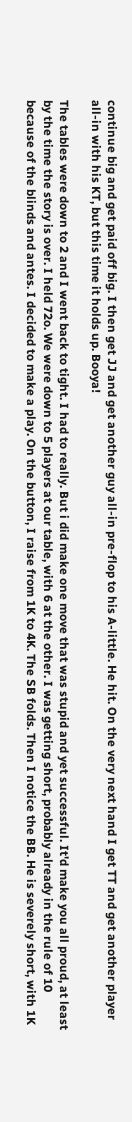continue big and get paid off big. I then get JJ and get another guy all-in pre-flop to his A-little. He hit. On the very next hand I get TT and get another player all-in with his KT, but this time it holds up. Booya!

The tables were down to 2 and I went back to tight. I had to really. But i did make one move that was stupid and yet successful. It'd make you all proud, at least by the time the story is over. I held 72o. We were down to 5 players at our table, with 6 at the other. I was getting short, probably already in the rule of 10 because of the blinds and antes. I decided to make a play. On the button, I raise from 1K to 4K. The SB folds. Then I notice the BB. He is severely short, with 1K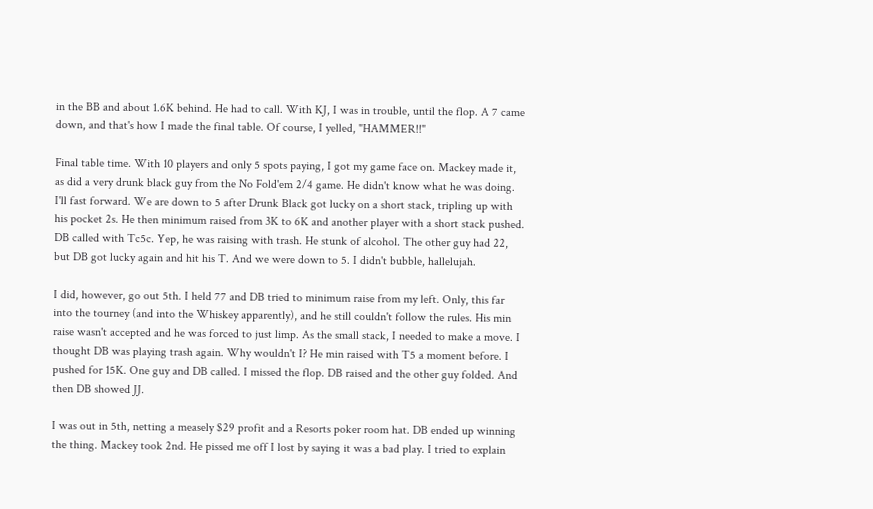in the BB and about 1.6K behind. He had to call. With KJ, I was in trouble, until the flop. A 7 came down, and that's how I made the final table. Of course, I yelled, "HAMMER!!"

Final table time. With 10 players and only 5 spots paying, I got my game face on. Mackey made it, as did a very drunk black guy from the No Fold'em 2/4 game. He didn't know what he was doing. I'll fast forward. We are down to 5 after Drunk Black got lucky on a short stack, tripling up with his pocket 2s. He then minimum raised from 3K to 6K and another player with a short stack pushed. DB called with Tc5c. Yep, he was raising with trash. He stunk of alcohol. The other guy had 22, but DB got lucky again and hit his T. And we were down to 5. I didn't bubble, hallelujah.

I did, however, go out 5th. I held 77 and DB tried to minimum raise from my left. Only, this far into the tourney (and into the Whiskey apparently), and he still couldn't follow the rules. His min raise wasn't accepted and he was forced to just limp. As the small stack, I needed to make a move. I thought DB was playing trash again. Why wouldn't I? He min raised with T5 a moment before. I pushed for 15K. One guy and DB called. I missed the flop. DB raised and the other guy folded. And then DB showed JJ.

I was out in 5th, netting a measely $29 profit and a Resorts poker room hat. DB ended up winning the thing. Mackey took 2nd. He pissed me off I lost by saying it was a bad play. I tried to explain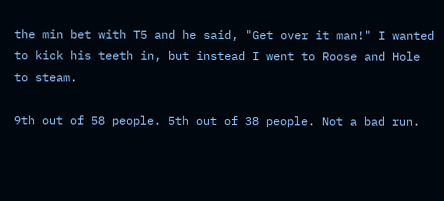the min bet with T5 and he said, "Get over it man!" I wanted to kick his teeth in, but instead I went to Roose and Hole to steam.

9th out of 58 people. 5th out of 38 people. Not a bad run.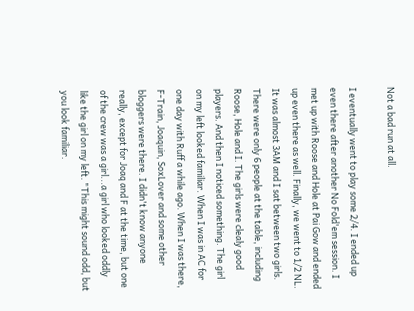Not a bad run at all.

I eventually went to play some 2/4. I ended up even there after another No Fold'em session. I met up with Roose and Hole at Pai Gow and ended up even there as well. Finally, we went to 1/2 NL. It was almost 3AM and I sat between two girls. There were only 6 people at the table, including Roose, Hole and I. The girls were clealy good players. And then I noticed something. The girl on my left looked familiar. When I was in AC for one day with Ruff a while ago. When I was there, F-Train, Joaquin, SoxLover and some other bloggers were there. I didn't know anyone really, except for Joaq and F at the time, but one of the crew was a girl...a girl who looked oddly like the girl on my left. "This might sound odd, but you look familiar.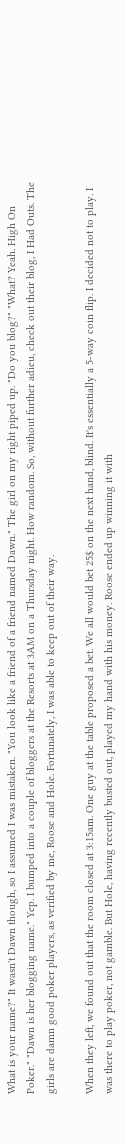What is your name?" It wasn't Dawn though, so I assumed I was mistaken. "You look like a friend of a friend named Dawn." The girl on my right piped up. "Do you blog?" "What? Yeah. High On Poker." "Dawn is her blogging name." Yep. I bumped into a couple of bloggers at the Resorts at 3AM on a Thursday night. How random. So, without further adieu, check out their blog, I Had Outs. The girls are damn good poker players, as verified by me, Roose and Hole. Fortunately, I was able to keep out of their way.

When they left, we found out that the room closed at 3:15am. One guy at the table proposed a bet. We all would bet 25$ on the next hand, blind. It's essentially a 5-way coin flip. I decided not to play. I was there to play poker, not gamble. But Hole, having recently busted out, played my hand with his money. Roose ended up winning it with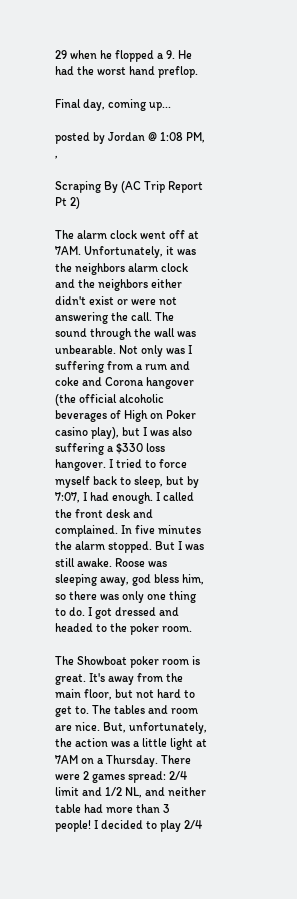29 when he flopped a 9. He had the worst hand preflop.

Final day, coming up...

posted by Jordan @ 1:08 PM, ,

Scraping By (AC Trip Report Pt 2)

The alarm clock went off at 7AM. Unfortunately, it was the neighbors alarm clock and the neighbors either didn't exist or were not answering the call. The sound through the wall was unbearable. Not only was I suffering from a rum and coke and Corona hangover (the official alcoholic beverages of High on Poker casino play), but I was also suffering a $330 loss hangover. I tried to force myself back to sleep, but by 7:07, I had enough. I called the front desk and complained. In five minutes the alarm stopped. But I was still awake. Roose was sleeping away, god bless him, so there was only one thing to do. I got dressed and headed to the poker room.

The Showboat poker room is great. It's away from the main floor, but not hard to get to. The tables and room are nice. But, unfortunately, the action was a little light at 7AM on a Thursday. There were 2 games spread: 2/4 limit and 1/2 NL, and neither table had more than 3 people! I decided to play 2/4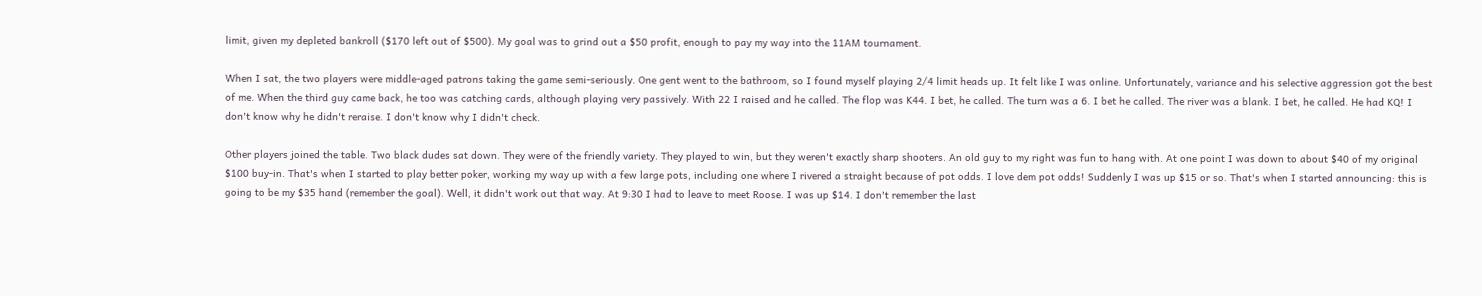limit, given my depleted bankroll ($170 left out of $500). My goal was to grind out a $50 profit, enough to pay my way into the 11AM tournament.

When I sat, the two players were middle-aged patrons taking the game semi-seriously. One gent went to the bathroom, so I found myself playing 2/4 limit heads up. It felt like I was online. Unfortunately, variance and his selective aggression got the best of me. When the third guy came back, he too was catching cards, although playing very passively. With 22 I raised and he called. The flop was K44. I bet, he called. The turn was a 6. I bet he called. The river was a blank. I bet, he called. He had KQ! I don't know why he didn't reraise. I don't know why I didn't check.

Other players joined the table. Two black dudes sat down. They were of the friendly variety. They played to win, but they weren't exactly sharp shooters. An old guy to my right was fun to hang with. At one point I was down to about $40 of my original $100 buy-in. That's when I started to play better poker, working my way up with a few large pots, including one where I rivered a straight because of pot odds. I love dem pot odds! Suddenly I was up $15 or so. That's when I started announcing: this is going to be my $35 hand (remember the goal). Well, it didn't work out that way. At 9:30 I had to leave to meet Roose. I was up $14. I don't remember the last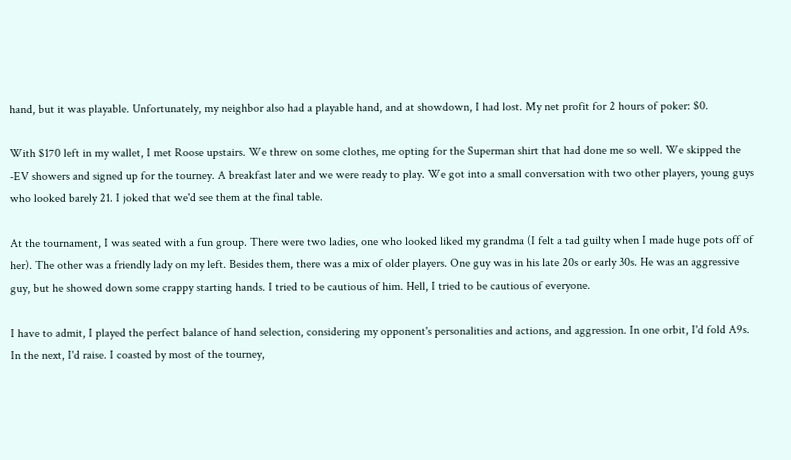hand, but it was playable. Unfortunately, my neighbor also had a playable hand, and at showdown, I had lost. My net profit for 2 hours of poker: $0.

With $170 left in my wallet, I met Roose upstairs. We threw on some clothes, me opting for the Superman shirt that had done me so well. We skipped the -EV showers and signed up for the tourney. A breakfast later and we were ready to play. We got into a small conversation with two other players, young guys who looked barely 21. I joked that we'd see them at the final table.

At the tournament, I was seated with a fun group. There were two ladies, one who looked liked my grandma (I felt a tad guilty when I made huge pots off of her). The other was a friendly lady on my left. Besides them, there was a mix of older players. One guy was in his late 20s or early 30s. He was an aggressive guy, but he showed down some crappy starting hands. I tried to be cautious of him. Hell, I tried to be cautious of everyone.

I have to admit, I played the perfect balance of hand selection, considering my opponent's personalities and actions, and aggression. In one orbit, I'd fold A9s. In the next, I'd raise. I coasted by most of the tourney,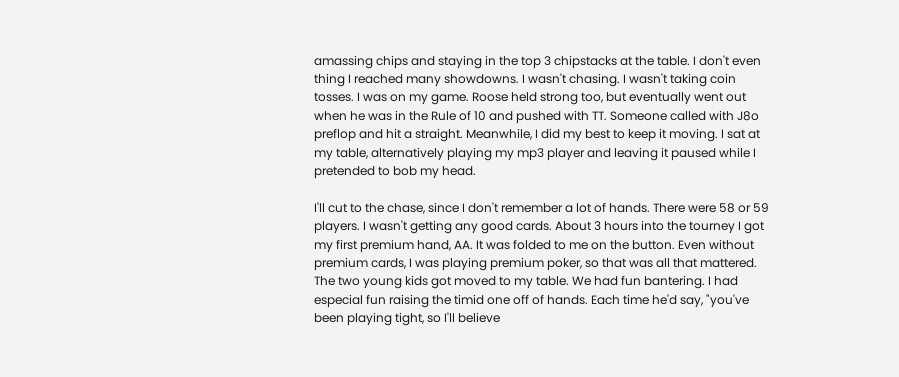amassing chips and staying in the top 3 chipstacks at the table. I don't even thing I reached many showdowns. I wasn't chasing. I wasn't taking coin tosses. I was on my game. Roose held strong too, but eventually went out when he was in the Rule of 10 and pushed with TT. Someone called with J8o preflop and hit a straight. Meanwhile, I did my best to keep it moving. I sat at my table, alternatively playing my mp3 player and leaving it paused while I pretended to bob my head.

I'll cut to the chase, since I don't remember a lot of hands. There were 58 or 59 players. I wasn't getting any good cards. About 3 hours into the tourney I got my first premium hand, AA. It was folded to me on the button. Even without premium cards, I was playing premium poker, so that was all that mattered. The two young kids got moved to my table. We had fun bantering. I had especial fun raising the timid one off of hands. Each time he'd say, "you've been playing tight, so I'll believe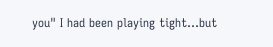you" I had been playing tight...but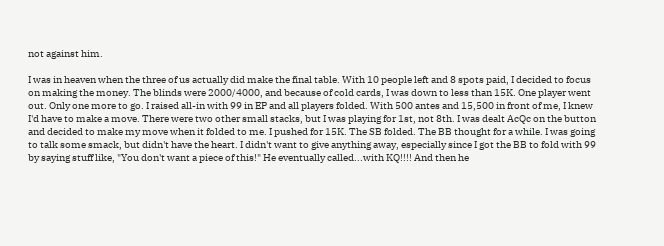not against him.

I was in heaven when the three of us actually did make the final table. With 10 people left and 8 spots paid, I decided to focus on making the money. The blinds were 2000/4000, and because of cold cards, I was down to less than 15K. One player went out. Only one more to go. I raised all-in with 99 in EP and all players folded. With 500 antes and 15,500 in front of me, I knew I'd have to make a move. There were two other small stacks, but I was playing for 1st, not 8th. I was dealt AcQc on the button and decided to make my move when it folded to me. I pushed for 15K. The SB folded. The BB thought for a while. I was going to talk some smack, but didn't have the heart. I didn't want to give anything away, especially since I got the BB to fold with 99 by saying stuff like, "You don't want a piece of this!" He eventually called...with KQ!!!! And then he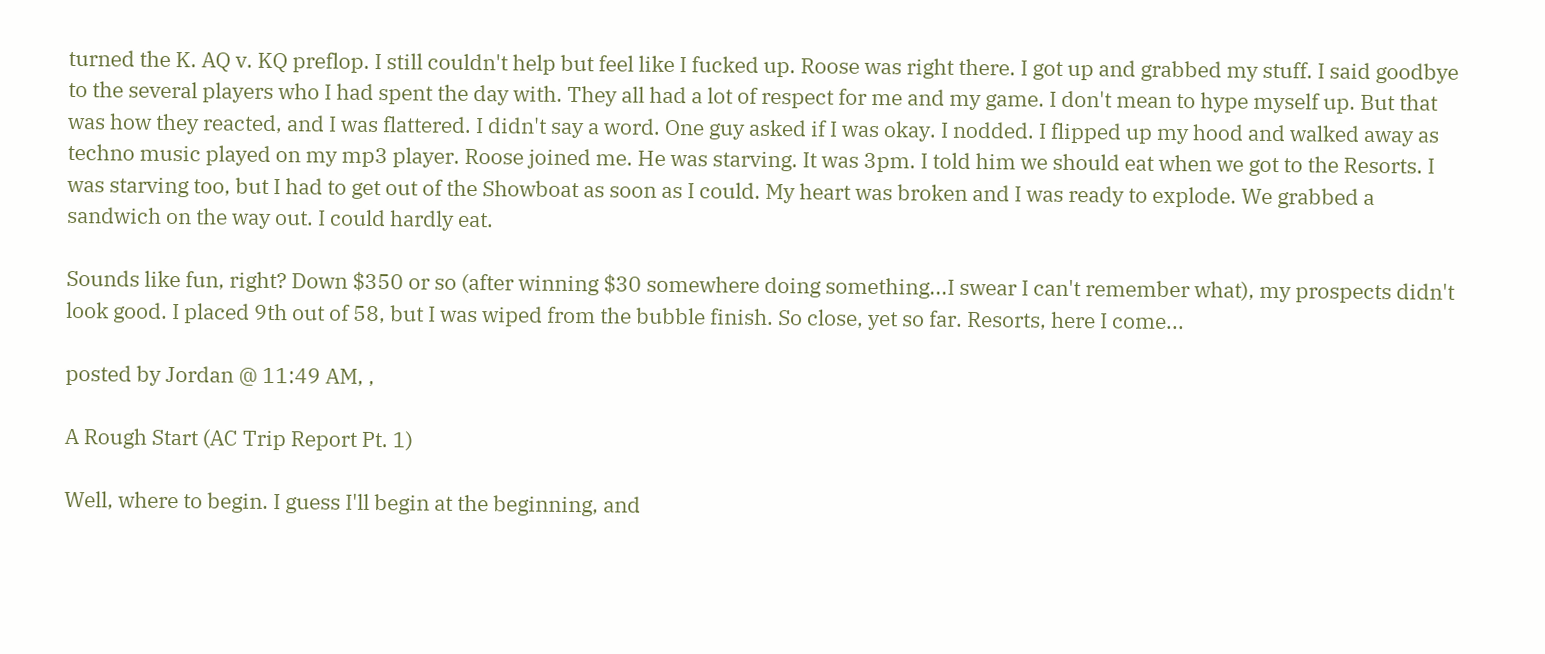turned the K. AQ v. KQ preflop. I still couldn't help but feel like I fucked up. Roose was right there. I got up and grabbed my stuff. I said goodbye to the several players who I had spent the day with. They all had a lot of respect for me and my game. I don't mean to hype myself up. But that was how they reacted, and I was flattered. I didn't say a word. One guy asked if I was okay. I nodded. I flipped up my hood and walked away as techno music played on my mp3 player. Roose joined me. He was starving. It was 3pm. I told him we should eat when we got to the Resorts. I was starving too, but I had to get out of the Showboat as soon as I could. My heart was broken and I was ready to explode. We grabbed a sandwich on the way out. I could hardly eat.

Sounds like fun, right? Down $350 or so (after winning $30 somewhere doing something...I swear I can't remember what), my prospects didn't look good. I placed 9th out of 58, but I was wiped from the bubble finish. So close, yet so far. Resorts, here I come...

posted by Jordan @ 11:49 AM, ,

A Rough Start (AC Trip Report Pt. 1)

Well, where to begin. I guess I'll begin at the beginning, and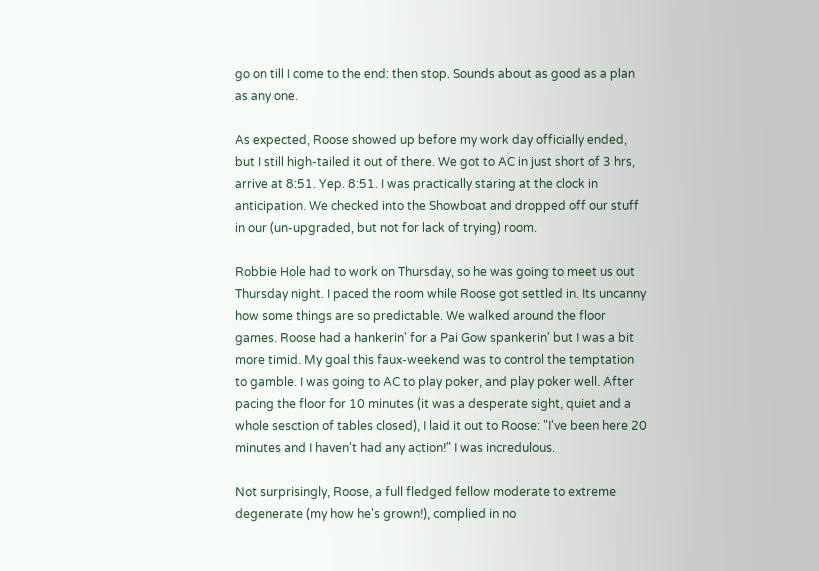go on till I come to the end: then stop. Sounds about as good as a plan as any one.

As expected, Roose showed up before my work day officially ended, but I still high-tailed it out of there. We got to AC in just short of 3 hrs, arrive at 8:51. Yep. 8:51. I was practically staring at the clock in anticipation. We checked into the Showboat and dropped off our stuff in our (un-upgraded, but not for lack of trying) room.

Robbie Hole had to work on Thursday, so he was going to meet us out Thursday night. I paced the room while Roose got settled in. Its uncanny how some things are so predictable. We walked around the floor games. Roose had a hankerin' for a Pai Gow spankerin' but I was a bit more timid. My goal this faux-weekend was to control the temptation to gamble. I was going to AC to play poker, and play poker well. After pacing the floor for 10 minutes (it was a desperate sight, quiet and a whole sesction of tables closed), I laid it out to Roose: "I've been here 20 minutes and I haven't had any action!" I was incredulous.

Not surprisingly, Roose, a full fledged fellow moderate to extreme degenerate (my how he's grown!), complied in no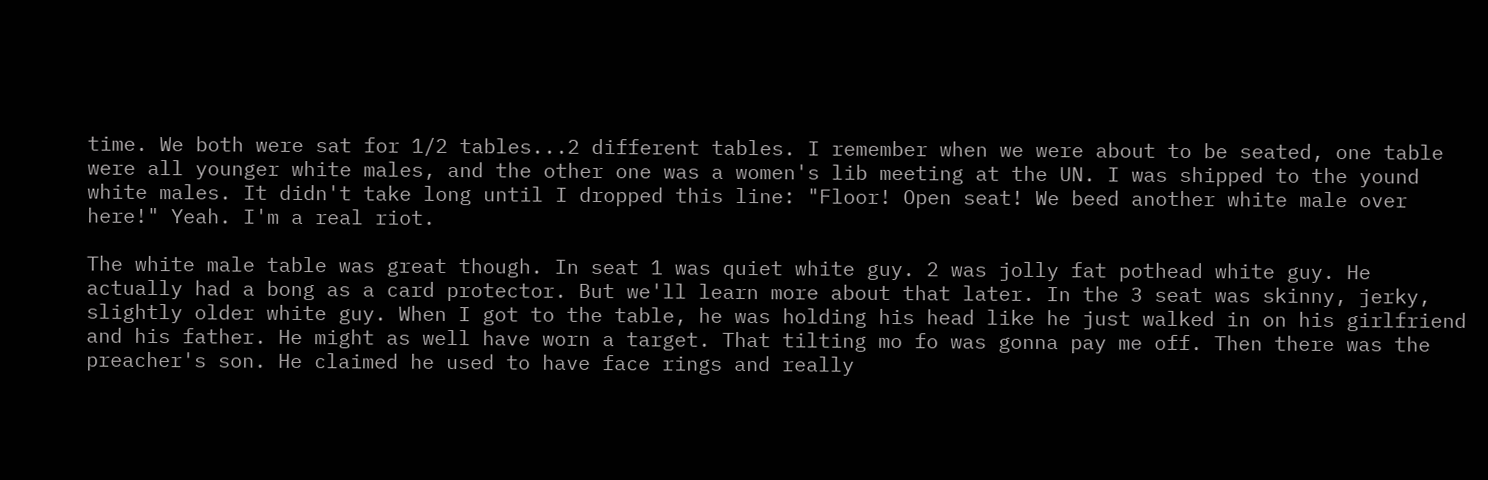time. We both were sat for 1/2 tables...2 different tables. I remember when we were about to be seated, one table were all younger white males, and the other one was a women's lib meeting at the UN. I was shipped to the yound white males. It didn't take long until I dropped this line: "Floor! Open seat! We beed another white male over here!" Yeah. I'm a real riot.

The white male table was great though. In seat 1 was quiet white guy. 2 was jolly fat pothead white guy. He actually had a bong as a card protector. But we'll learn more about that later. In the 3 seat was skinny, jerky, slightly older white guy. When I got to the table, he was holding his head like he just walked in on his girlfriend and his father. He might as well have worn a target. That tilting mo fo was gonna pay me off. Then there was the preacher's son. He claimed he used to have face rings and really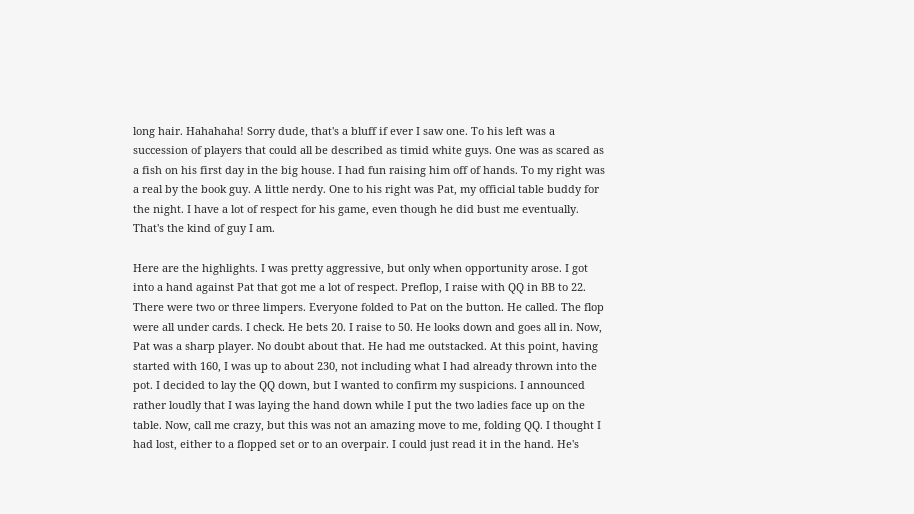long hair. Hahahaha! Sorry dude, that's a bluff if ever I saw one. To his left was a succession of players that could all be described as timid white guys. One was as scared as a fish on his first day in the big house. I had fun raising him off of hands. To my right was a real by the book guy. A little nerdy. One to his right was Pat, my official table buddy for the night. I have a lot of respect for his game, even though he did bust me eventually. That's the kind of guy I am.

Here are the highlights. I was pretty aggressive, but only when opportunity arose. I got into a hand against Pat that got me a lot of respect. Preflop, I raise with QQ in BB to 22. There were two or three limpers. Everyone folded to Pat on the button. He called. The flop were all under cards. I check. He bets 20. I raise to 50. He looks down and goes all in. Now, Pat was a sharp player. No doubt about that. He had me outstacked. At this point, having started with 160, I was up to about 230, not including what I had already thrown into the pot. I decided to lay the QQ down, but I wanted to confirm my suspicions. I announced rather loudly that I was laying the hand down while I put the two ladies face up on the table. Now, call me crazy, but this was not an amazing move to me, folding QQ. I thought I had lost, either to a flopped set or to an overpair. I could just read it in the hand. He's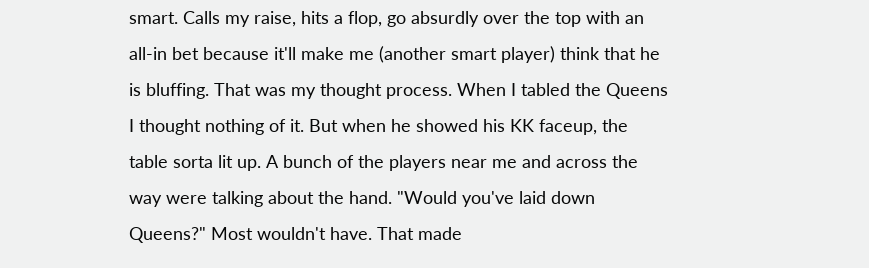smart. Calls my raise, hits a flop, go absurdly over the top with an all-in bet because it'll make me (another smart player) think that he is bluffing. That was my thought process. When I tabled the Queens I thought nothing of it. But when he showed his KK faceup, the table sorta lit up. A bunch of the players near me and across the way were talking about the hand. "Would you've laid down Queens?" Most wouldn't have. That made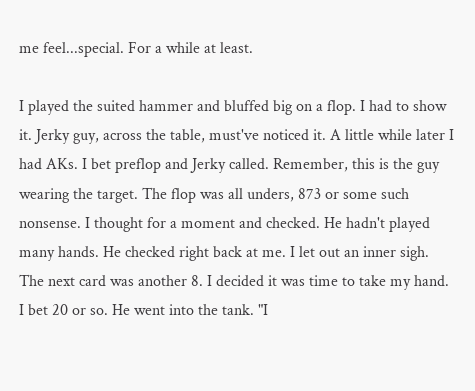me feel...special. For a while at least.

I played the suited hammer and bluffed big on a flop. I had to show it. Jerky guy, across the table, must've noticed it. A little while later I had AKs. I bet preflop and Jerky called. Remember, this is the guy wearing the target. The flop was all unders, 873 or some such nonsense. I thought for a moment and checked. He hadn't played many hands. He checked right back at me. I let out an inner sigh. The next card was another 8. I decided it was time to take my hand. I bet 20 or so. He went into the tank. "I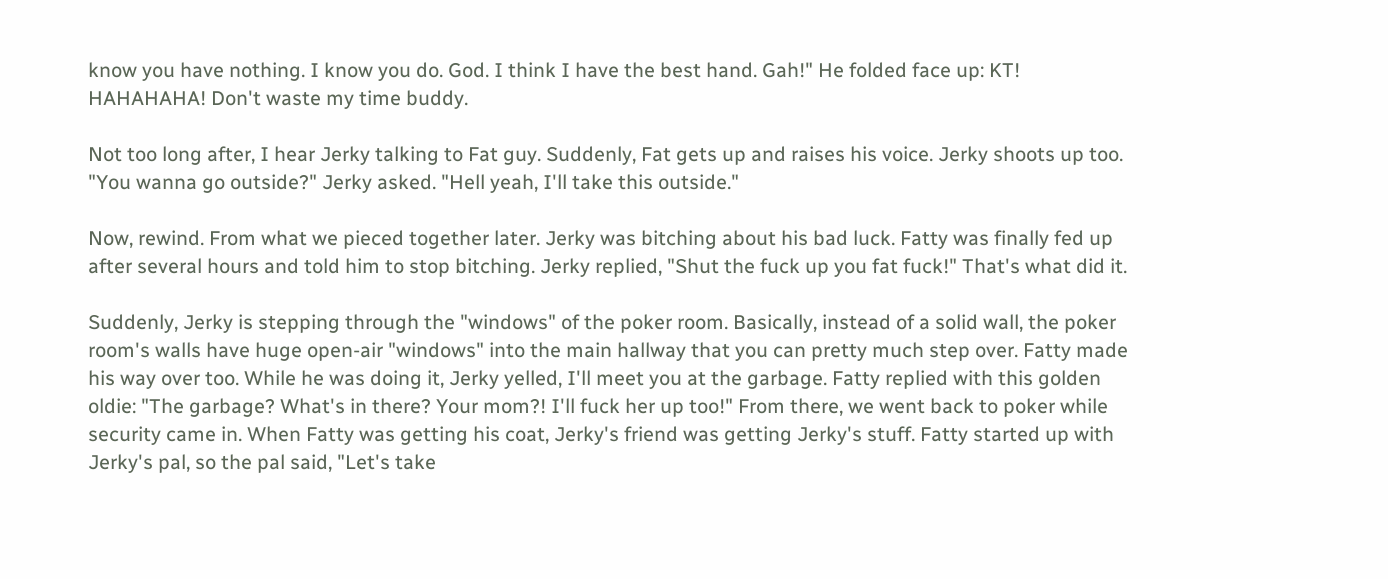know you have nothing. I know you do. God. I think I have the best hand. Gah!" He folded face up: KT! HAHAHAHA! Don't waste my time buddy.

Not too long after, I hear Jerky talking to Fat guy. Suddenly, Fat gets up and raises his voice. Jerky shoots up too. "You wanna go outside?" Jerky asked. "Hell yeah, I'll take this outside."

Now, rewind. From what we pieced together later. Jerky was bitching about his bad luck. Fatty was finally fed up after several hours and told him to stop bitching. Jerky replied, "Shut the fuck up you fat fuck!" That's what did it.

Suddenly, Jerky is stepping through the "windows" of the poker room. Basically, instead of a solid wall, the poker room's walls have huge open-air "windows" into the main hallway that you can pretty much step over. Fatty made his way over too. While he was doing it, Jerky yelled, I'll meet you at the garbage. Fatty replied with this golden oldie: "The garbage? What's in there? Your mom?! I'll fuck her up too!" From there, we went back to poker while security came in. When Fatty was getting his coat, Jerky's friend was getting Jerky's stuff. Fatty started up with Jerky's pal, so the pal said, "Let's take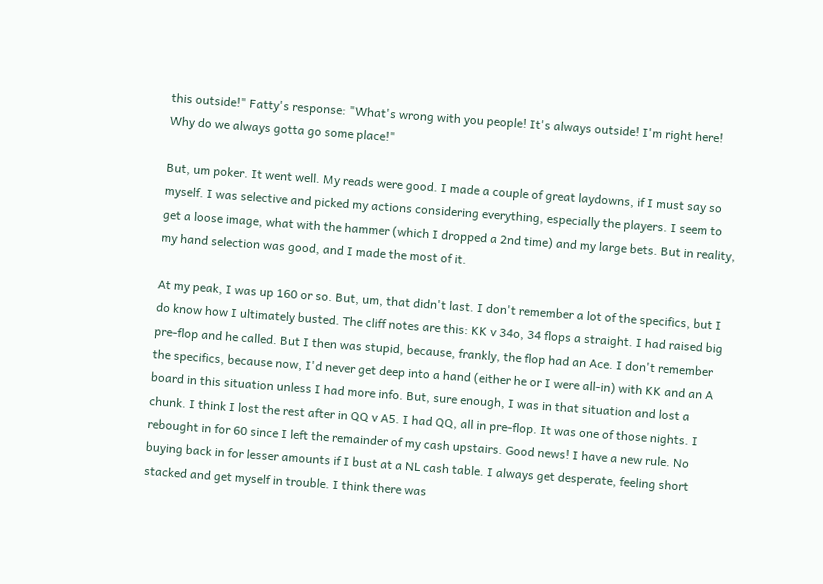this outside!" Fatty's response: "What's wrong with you people! It's always outside! I'm right here! Why do we always gotta go some place!"

But, um poker. It went well. My reads were good. I made a couple of great laydowns, if I must say so myself. I was selective and picked my actions considering everything, especially the players. I seem to get a loose image, what with the hammer (which I dropped a 2nd time) and my large bets. But in reality, my hand selection was good, and I made the most of it.

At my peak, I was up 160 or so. But, um, that didn't last. I don't remember a lot of the specifics, but I do know how I ultimately busted. The cliff notes are this: KK v 34o, 34 flops a straight. I had raised big pre-flop and he called. But I then was stupid, because, frankly, the flop had an Ace. I don't remember the specifics, because now, I'd never get deep into a hand (either he or I were all-in) with KK and an A board in this situation unless I had more info. But, sure enough, I was in that situation and lost a chunk. I think I lost the rest after in QQ v A5. I had QQ, all in pre-flop. It was one of those nights. I rebought in for 60 since I left the remainder of my cash upstairs. Good news! I have a new rule. No buying back in for lesser amounts if I bust at a NL cash table. I always get desperate, feeling short stacked and get myself in trouble. I think there was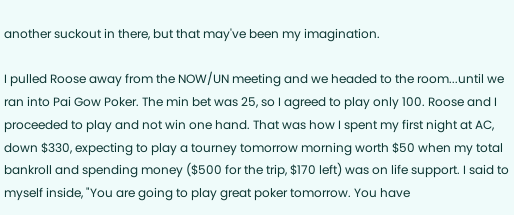another suckout in there, but that may've been my imagination.

I pulled Roose away from the NOW/UN meeting and we headed to the room...until we ran into Pai Gow Poker. The min bet was 25, so I agreed to play only 100. Roose and I proceeded to play and not win one hand. That was how I spent my first night at AC, down $330, expecting to play a tourney tomorrow morning worth $50 when my total bankroll and spending money ($500 for the trip, $170 left) was on life support. I said to myself inside, "You are going to play great poker tomorrow. You have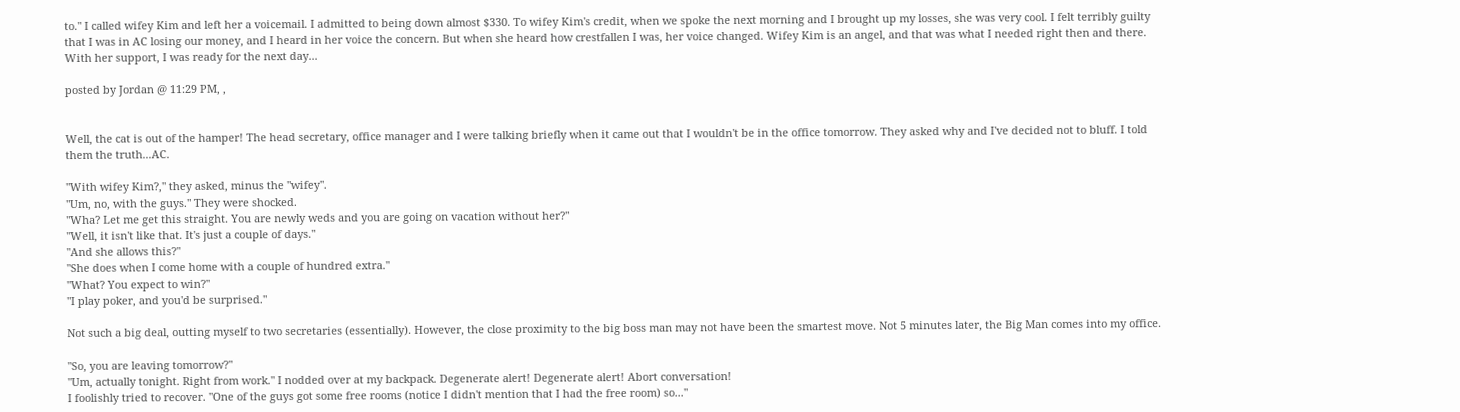to." I called wifey Kim and left her a voicemail. I admitted to being down almost $330. To wifey Kim's credit, when we spoke the next morning and I brought up my losses, she was very cool. I felt terribly guilty that I was in AC losing our money, and I heard in her voice the concern. But when she heard how crestfallen I was, her voice changed. Wifey Kim is an angel, and that was what I needed right then and there. With her support, I was ready for the next day...

posted by Jordan @ 11:29 PM, ,


Well, the cat is out of the hamper! The head secretary, office manager and I were talking briefly when it came out that I wouldn't be in the office tomorrow. They asked why and I've decided not to bluff. I told them the truth...AC.

"With wifey Kim?," they asked, minus the "wifey".
"Um, no, with the guys." They were shocked.
"Wha? Let me get this straight. You are newly weds and you are going on vacation without her?"
"Well, it isn't like that. It's just a couple of days."
"And she allows this?"
"She does when I come home with a couple of hundred extra."
"What? You expect to win?"
"I play poker, and you'd be surprised."

Not such a big deal, outting myself to two secretaries (essentially). However, the close proximity to the big boss man may not have been the smartest move. Not 5 minutes later, the Big Man comes into my office.

"So, you are leaving tomorrow?"
"Um, actually tonight. Right from work." I nodded over at my backpack. Degenerate alert! Degenerate alert! Abort conversation!
I foolishly tried to recover. "One of the guys got some free rooms (notice I didn't mention that I had the free room) so..."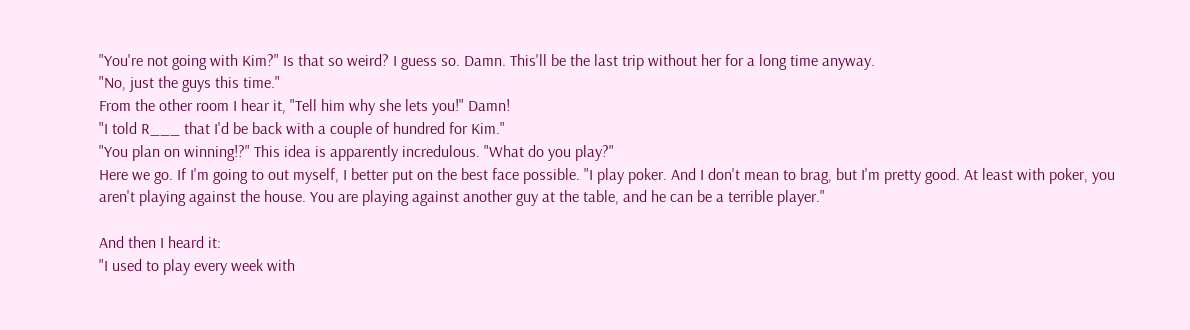"You're not going with Kim?" Is that so weird? I guess so. Damn. This'll be the last trip without her for a long time anyway.
"No, just the guys this time."
From the other room I hear it, "Tell him why she lets you!" Damn!
"I told R___ that I'd be back with a couple of hundred for Kim."
"You plan on winning!?" This idea is apparently incredulous. "What do you play?"
Here we go. If I'm going to out myself, I better put on the best face possible. "I play poker. And I don't mean to brag, but I'm pretty good. At least with poker, you aren't playing against the house. You are playing against another guy at the table, and he can be a terrible player."

And then I heard it:
"I used to play every week with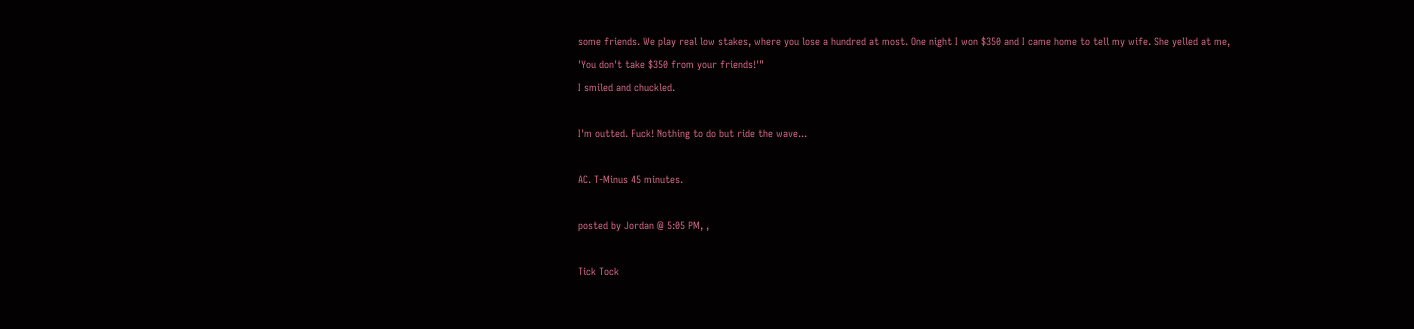some friends. We play real low stakes, where you lose a hundred at most. One night I won $350 and I came home to tell my wife. She yelled at me, 'You don't take $350 from your friends!'"
I smiled and chuckled.

I'm outted. Fuck! Nothing to do but ride the wave...

AC. T-Minus 45 minutes.

posted by Jordan @ 5:05 PM, ,

Tick Tock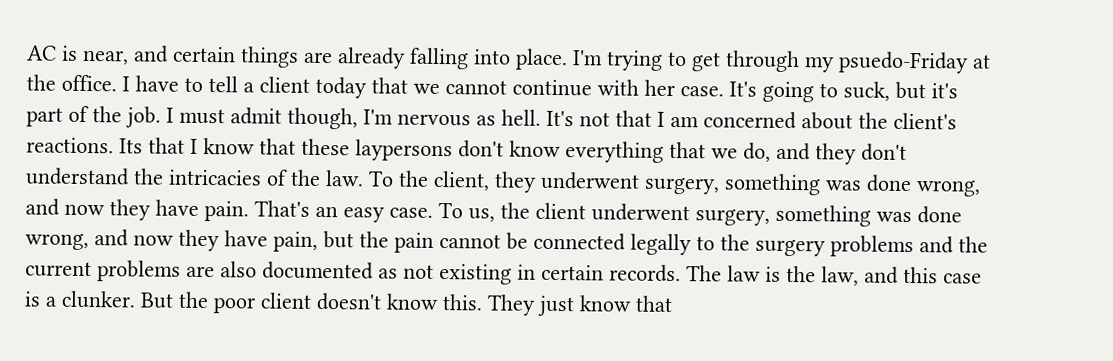AC is near, and certain things are already falling into place. I'm trying to get through my psuedo-Friday at the office. I have to tell a client today that we cannot continue with her case. It's going to suck, but it's part of the job. I must admit though, I'm nervous as hell. It's not that I am concerned about the client's reactions. Its that I know that these laypersons don't know everything that we do, and they don't understand the intricacies of the law. To the client, they underwent surgery, something was done wrong, and now they have pain. That's an easy case. To us, the client underwent surgery, something was done wrong, and now they have pain, but the pain cannot be connected legally to the surgery problems and the current problems are also documented as not existing in certain records. The law is the law, and this case is a clunker. But the poor client doesn't know this. They just know that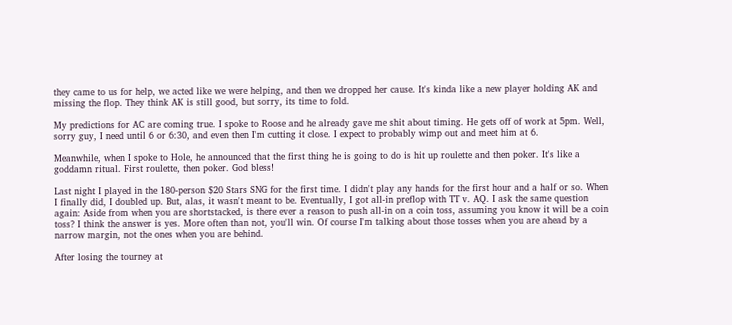they came to us for help, we acted like we were helping, and then we dropped her cause. It's kinda like a new player holding AK and missing the flop. They think AK is still good, but sorry, its time to fold.

My predictions for AC are coming true. I spoke to Roose and he already gave me shit about timing. He gets off of work at 5pm. Well, sorry guy, I need until 6 or 6:30, and even then I'm cutting it close. I expect to probably wimp out and meet him at 6.

Meanwhile, when I spoke to Hole, he announced that the first thing he is going to do is hit up roulette and then poker. It's like a goddamn ritual. First roulette, then poker. God bless!

Last night I played in the 180-person $20 Stars SNG for the first time. I didn't play any hands for the first hour and a half or so. When I finally did, I doubled up. But, alas, it wasn't meant to be. Eventually, I got all-in preflop with TT v. AQ. I ask the same question again: Aside from when you are shortstacked, is there ever a reason to push all-in on a coin toss, assuming you know it will be a coin toss? I think the answer is yes. More often than not, you'll win. Of course I'm talking about those tosses when you are ahead by a narrow margin, not the ones when you are behind.

After losing the tourney at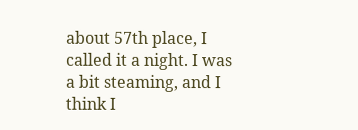about 57th place, I called it a night. I was a bit steaming, and I think I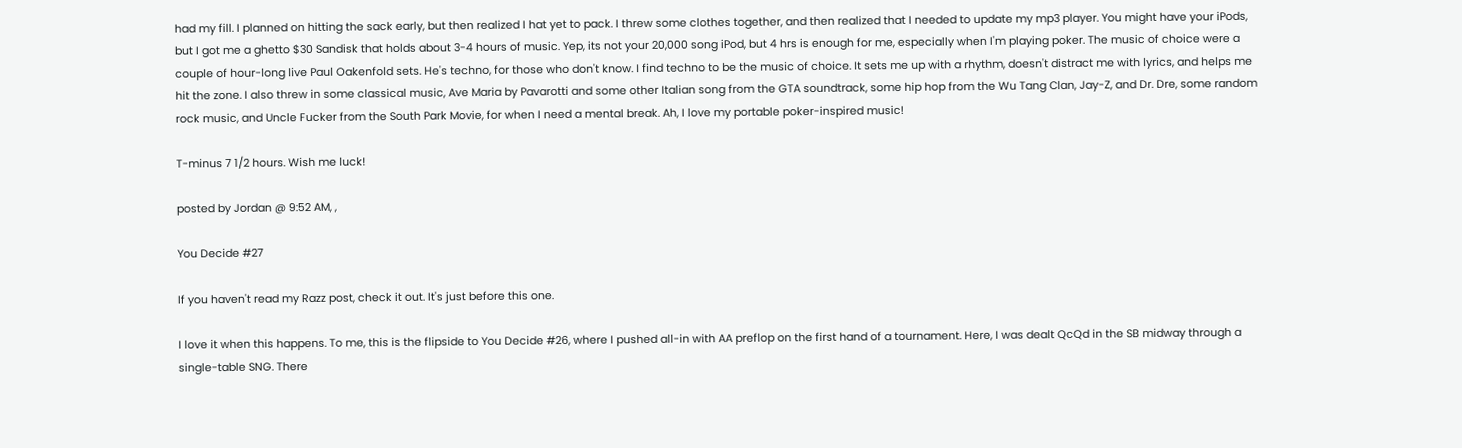had my fill. I planned on hitting the sack early, but then realized I hat yet to pack. I threw some clothes together, and then realized that I needed to update my mp3 player. You might have your iPods, but I got me a ghetto $30 Sandisk that holds about 3-4 hours of music. Yep, its not your 20,000 song iPod, but 4 hrs is enough for me, especially when I'm playing poker. The music of choice were a couple of hour-long live Paul Oakenfold sets. He's techno, for those who don't know. I find techno to be the music of choice. It sets me up with a rhythm, doesn't distract me with lyrics, and helps me hit the zone. I also threw in some classical music, Ave Maria by Pavarotti and some other Italian song from the GTA soundtrack, some hip hop from the Wu Tang Clan, Jay-Z, and Dr. Dre, some random rock music, and Uncle Fucker from the South Park Movie, for when I need a mental break. Ah, I love my portable poker-inspired music!

T-minus 7 1/2 hours. Wish me luck!

posted by Jordan @ 9:52 AM, ,

You Decide #27

If you haven't read my Razz post, check it out. It's just before this one.

I love it when this happens. To me, this is the flipside to You Decide #26, where I pushed all-in with AA preflop on the first hand of a tournament. Here, I was dealt QcQd in the SB midway through a single-table SNG. There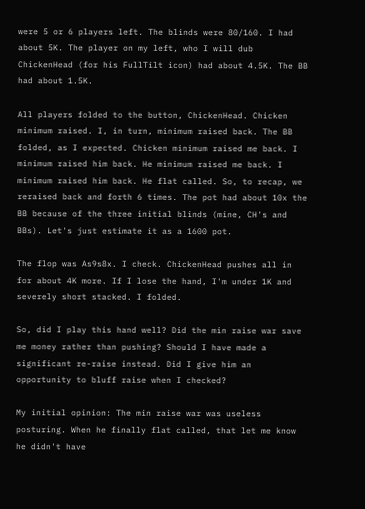were 5 or 6 players left. The blinds were 80/160. I had about 5K. The player on my left, who I will dub ChickenHead (for his FullTilt icon) had about 4.5K. The BB had about 1.5K.

All players folded to the button, ChickenHead. Chicken minimum raised. I, in turn, minimum raised back. The BB folded, as I expected. Chicken minimum raised me back. I minimum raised him back. He minimum raised me back. I minimum raised him back. He flat called. So, to recap, we reraised back and forth 6 times. The pot had about 10x the BB because of the three initial blinds (mine, CH's and BBs). Let's just estimate it as a 1600 pot.

The flop was As9s8x. I check. ChickenHead pushes all in for about 4K more. If I lose the hand, I'm under 1K and severely short stacked. I folded.

So, did I play this hand well? Did the min raise war save me money rather than pushing? Should I have made a significant re-raise instead. Did I give him an opportunity to bluff raise when I checked?

My initial opinion: The min raise war was useless posturing. When he finally flat called, that let me know he didn't have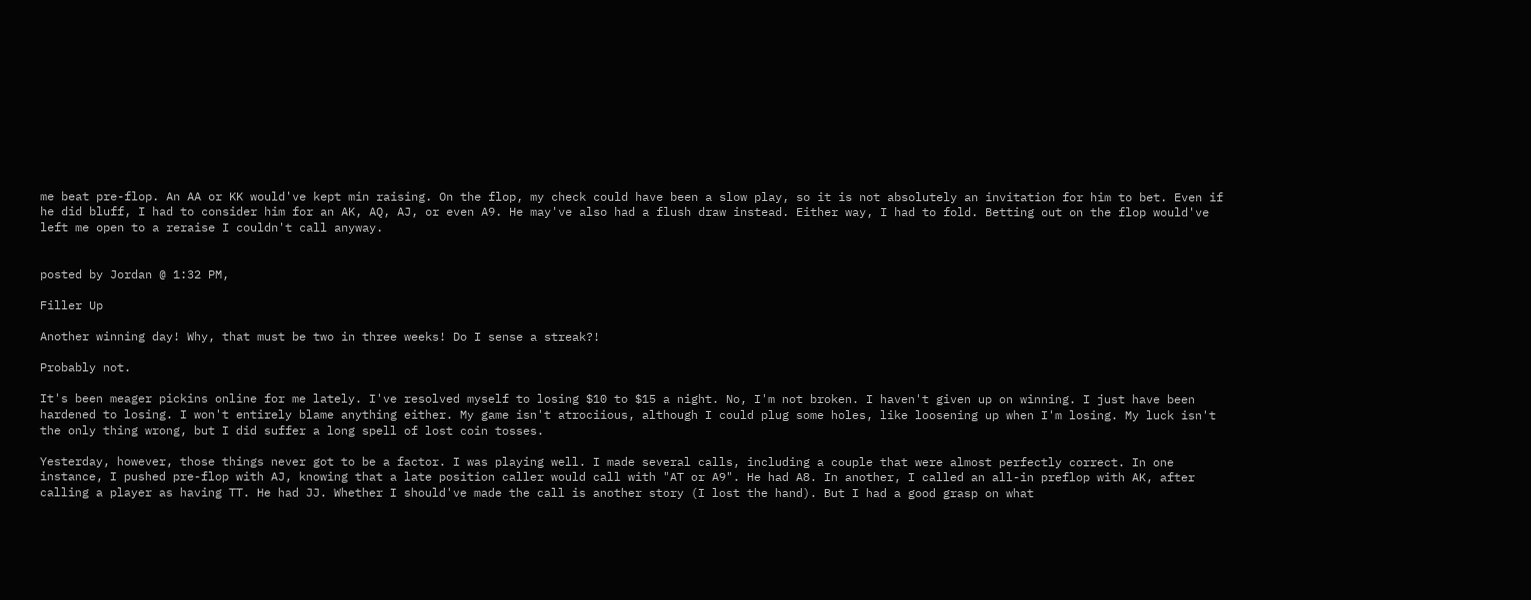me beat pre-flop. An AA or KK would've kept min raising. On the flop, my check could have been a slow play, so it is not absolutely an invitation for him to bet. Even if he did bluff, I had to consider him for an AK, AQ, AJ, or even A9. He may've also had a flush draw instead. Either way, I had to fold. Betting out on the flop would've left me open to a reraise I couldn't call anyway.


posted by Jordan @ 1:32 PM,

Filler Up

Another winning day! Why, that must be two in three weeks! Do I sense a streak?!

Probably not.

It's been meager pickins online for me lately. I've resolved myself to losing $10 to $15 a night. No, I'm not broken. I haven't given up on winning. I just have been hardened to losing. I won't entirely blame anything either. My game isn't atrociious, although I could plug some holes, like loosening up when I'm losing. My luck isn't the only thing wrong, but I did suffer a long spell of lost coin tosses.

Yesterday, however, those things never got to be a factor. I was playing well. I made several calls, including a couple that were almost perfectly correct. In one instance, I pushed pre-flop with AJ, knowing that a late position caller would call with "AT or A9". He had A8. In another, I called an all-in preflop with AK, after calling a player as having TT. He had JJ. Whether I should've made the call is another story (I lost the hand). But I had a good grasp on what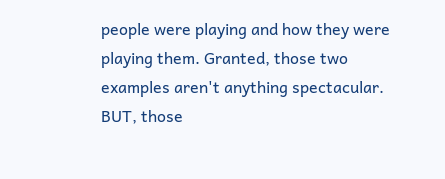people were playing and how they were playing them. Granted, those two examples aren't anything spectacular. BUT, those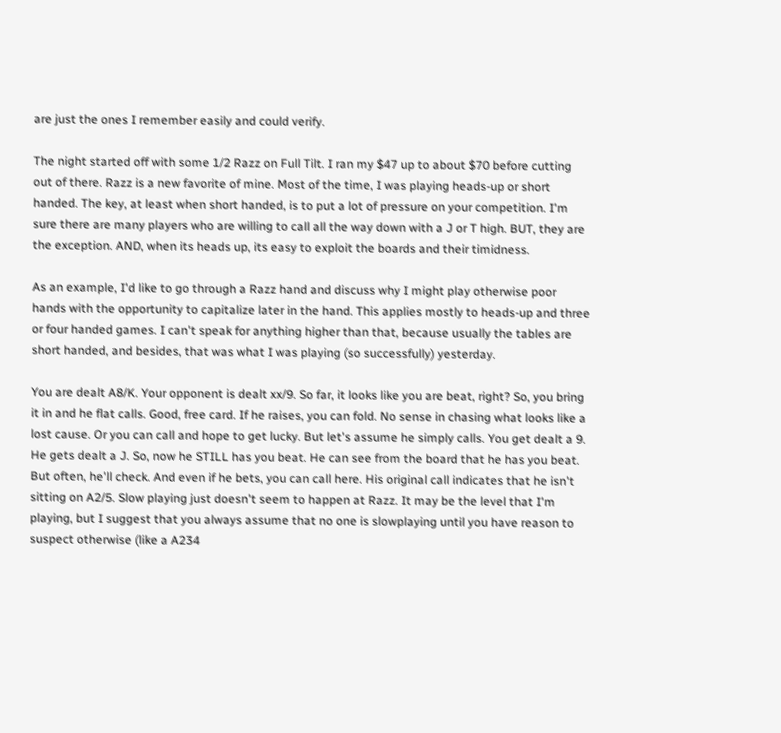are just the ones I remember easily and could verify.

The night started off with some 1/2 Razz on Full Tilt. I ran my $47 up to about $70 before cutting out of there. Razz is a new favorite of mine. Most of the time, I was playing heads-up or short handed. The key, at least when short handed, is to put a lot of pressure on your competition. I'm sure there are many players who are willing to call all the way down with a J or T high. BUT, they are the exception. AND, when its heads up, its easy to exploit the boards and their timidness.

As an example, I'd like to go through a Razz hand and discuss why I might play otherwise poor hands with the opportunity to capitalize later in the hand. This applies mostly to heads-up and three or four handed games. I can't speak for anything higher than that, because usually the tables are short handed, and besides, that was what I was playing (so successfully) yesterday.

You are dealt A8/K. Your opponent is dealt xx/9. So far, it looks like you are beat, right? So, you bring it in and he flat calls. Good, free card. If he raises, you can fold. No sense in chasing what looks like a lost cause. Or you can call and hope to get lucky. But let's assume he simply calls. You get dealt a 9. He gets dealt a J. So, now he STILL has you beat. He can see from the board that he has you beat. But often, he'll check. And even if he bets, you can call here. His original call indicates that he isn't sitting on A2/5. Slow playing just doesn't seem to happen at Razz. It may be the level that I'm playing, but I suggest that you always assume that no one is slowplaying until you have reason to suspect otherwise (like a A234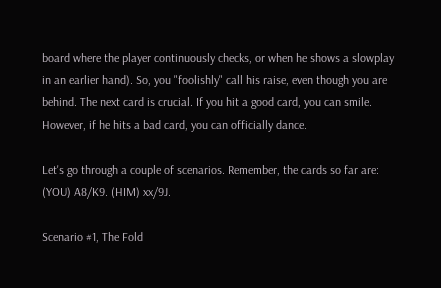board where the player continuously checks, or when he shows a slowplay in an earlier hand). So, you "foolishly" call his raise, even though you are behind. The next card is crucial. If you hit a good card, you can smile. However, if he hits a bad card, you can officially dance.

Let's go through a couple of scenarios. Remember, the cards so far are: (YOU) A8/K9. (HIM) xx/9J.

Scenario #1, The Fold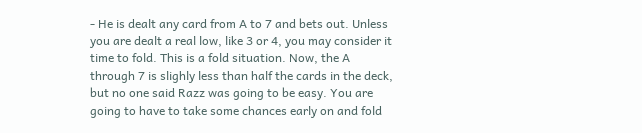- He is dealt any card from A to 7 and bets out. Unless you are dealt a real low, like 3 or 4, you may consider it time to fold. This is a fold situation. Now, the A through 7 is slighly less than half the cards in the deck, but no one said Razz was going to be easy. You are going to have to take some chances early on and fold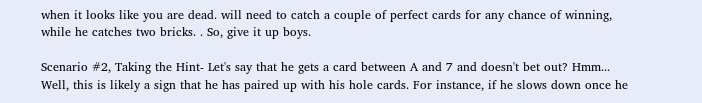when it looks like you are dead. will need to catch a couple of perfect cards for any chance of winning, while he catches two bricks. . So, give it up boys.

Scenario #2, Taking the Hint- Let's say that he gets a card between A and 7 and doesn't bet out? Hmm... Well, this is likely a sign that he has paired up with his hole cards. For instance, if he slows down once he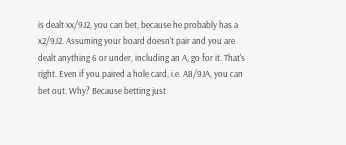is dealt xx/9J2, you can bet, because he probably has a x2/9J2. Assuming your board doesn't pair and you are dealt anything 6 or under, including an A, go for it. That's right. Even if you paired a hole card, i.e. A8/9JA, you can bet out. Why? Because betting just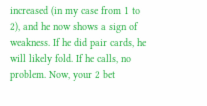increased (in my case from 1 to 2), and he now shows a sign of weakness. If he did pair cards, he will likely fold. If he calls, no problem. Now, your 2 bet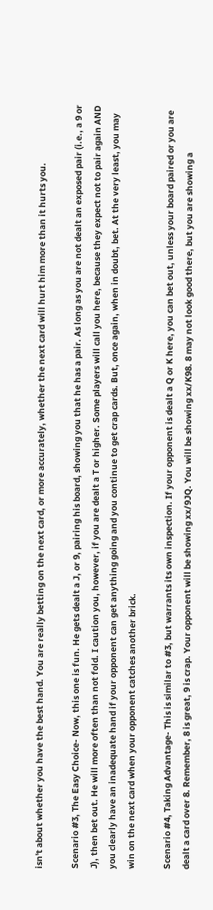isn't about whether you have the best hand. You are really betting on the next card, or more accurately, whether the next card will hurt him more than it hurts you.

Scenario #3, The Easy Choice- Now, this one is fun. He gets dealt a J, or 9, pairing his board, showing you that he has a pair. As long as you are not dealt an exposed pair (i.e., a 9 or J), then bet out. He will more often than not fold. I caution you, however, if you are dealt a T or higher. Some players will call you here, because they expect not to pair again AND you clearly have an inadequate hand if your opponent can get anything going and you continue to get crap cards. But, once again, when in doubt, bet. At the very least, you may win on the next card when your opponent catches another brick.

Scenario #4, Taking Advantage- This is similar to #3, but warrants its own inspection. If your opponent is dealt a Q or K here, you can bet out, unless your board paired or you are dealt a card over 8. Remember, 8 is great, 9 is crap. Your opponent will be showing xx/9JQ. You will be showing xx/K98. 8 may not look good there, but you are showing a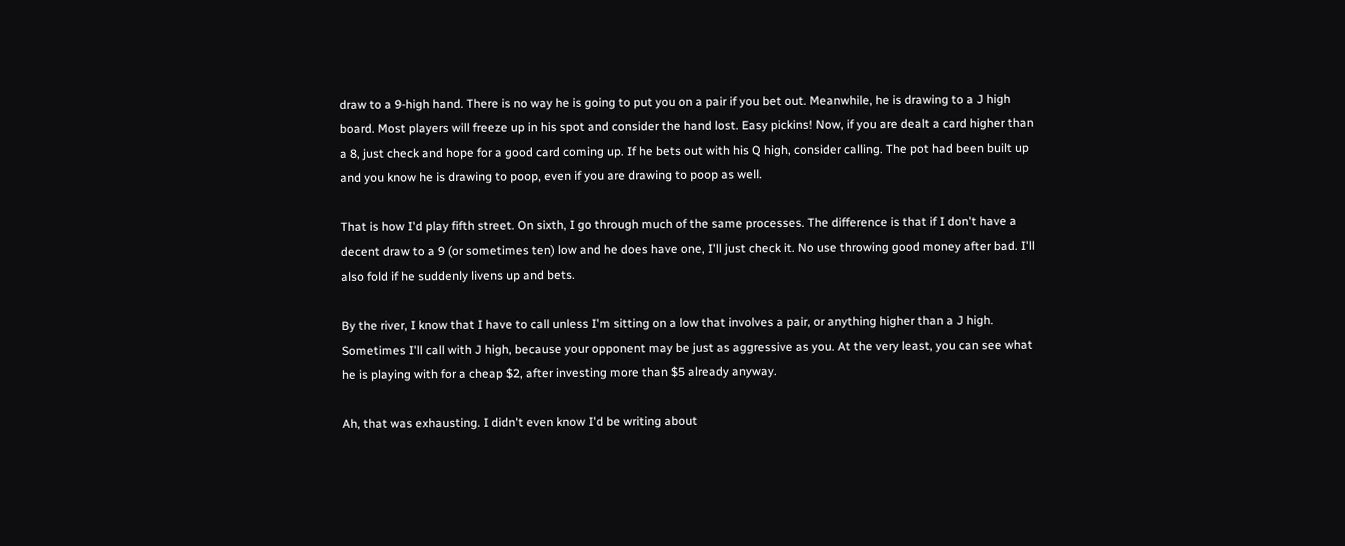draw to a 9-high hand. There is no way he is going to put you on a pair if you bet out. Meanwhile, he is drawing to a J high board. Most players will freeze up in his spot and consider the hand lost. Easy pickins! Now, if you are dealt a card higher than a 8, just check and hope for a good card coming up. If he bets out with his Q high, consider calling. The pot had been built up and you know he is drawing to poop, even if you are drawing to poop as well.

That is how I'd play fifth street. On sixth, I go through much of the same processes. The difference is that if I don't have a decent draw to a 9 (or sometimes ten) low and he does have one, I'll just check it. No use throwing good money after bad. I'll also fold if he suddenly livens up and bets.

By the river, I know that I have to call unless I'm sitting on a low that involves a pair, or anything higher than a J high. Sometimes I'll call with J high, because your opponent may be just as aggressive as you. At the very least, you can see what he is playing with for a cheap $2, after investing more than $5 already anyway.

Ah, that was exhausting. I didn't even know I'd be writing about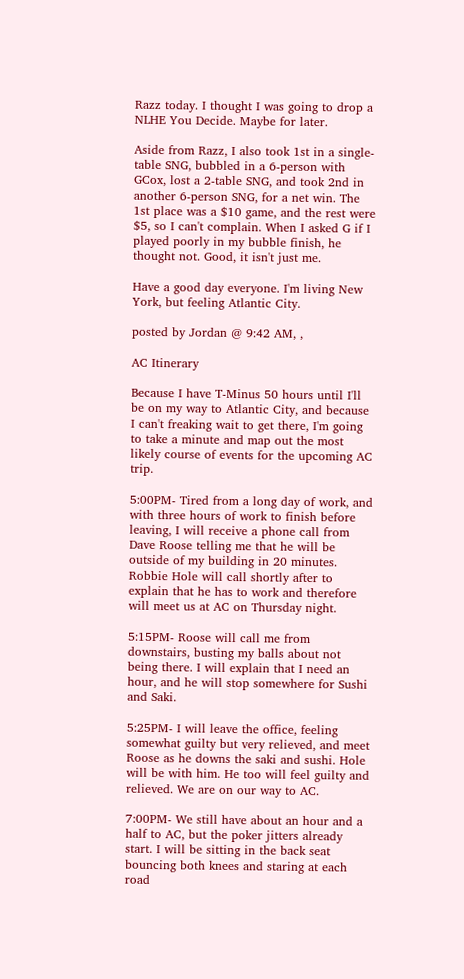Razz today. I thought I was going to drop a NLHE You Decide. Maybe for later.

Aside from Razz, I also took 1st in a single-table SNG, bubbled in a 6-person with GCox, lost a 2-table SNG, and took 2nd in another 6-person SNG, for a net win. The 1st place was a $10 game, and the rest were $5, so I can't complain. When I asked G if I played poorly in my bubble finish, he thought not. Good, it isn't just me.

Have a good day everyone. I'm living New York, but feeling Atlantic City.

posted by Jordan @ 9:42 AM, ,

AC Itinerary

Because I have T-Minus 50 hours until I'll be on my way to Atlantic City, and because I can't freaking wait to get there, I'm going to take a minute and map out the most likely course of events for the upcoming AC trip.

5:00PM- Tired from a long day of work, and with three hours of work to finish before leaving, I will receive a phone call from Dave Roose telling me that he will be outside of my building in 20 minutes. Robbie Hole will call shortly after to explain that he has to work and therefore will meet us at AC on Thursday night.

5:15PM- Roose will call me from downstairs, busting my balls about not being there. I will explain that I need an hour, and he will stop somewhere for Sushi and Saki.

5:25PM- I will leave the office, feeling somewhat guilty but very relieved, and meet Roose as he downs the saki and sushi. Hole will be with him. He too will feel guilty and relieved. We are on our way to AC.

7:00PM- We still have about an hour and a half to AC, but the poker jitters already start. I will be sitting in the back seat bouncing both knees and staring at each road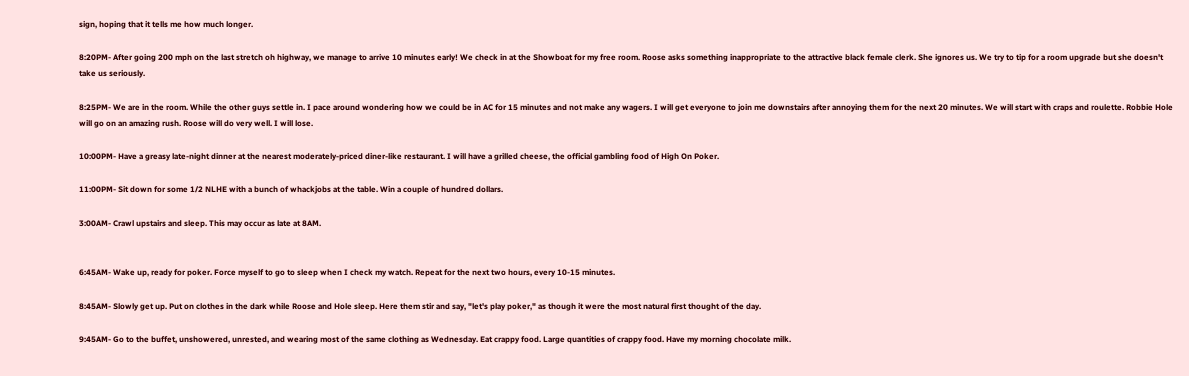sign, hoping that it tells me how much longer.

8:20PM- After going 200 mph on the last stretch oh highway, we manage to arrive 10 minutes early! We check in at the Showboat for my free room. Roose asks something inappropriate to the attractive black female clerk. She ignores us. We try to tip for a room upgrade but she doesn't take us seriously.

8:25PM- We are in the room. While the other guys settle in. I pace around wondering how we could be in AC for 15 minutes and not make any wagers. I will get everyone to join me downstairs after annoying them for the next 20 minutes. We will start with craps and roulette. Robbie Hole will go on an amazing rush. Roose will do very well. I will lose.

10:00PM- Have a greasy late-night dinner at the nearest moderately-priced diner-like restaurant. I will have a grilled cheese, the official gambling food of High On Poker.

11:00PM- Sit down for some 1/2 NLHE with a bunch of whackjobs at the table. Win a couple of hundred dollars.

3:00AM- Crawl upstairs and sleep. This may occur as late at 8AM.


6:45AM- Wake up, ready for poker. Force myself to go to sleep when I check my watch. Repeat for the next two hours, every 10-15 minutes.

8:45AM- Slowly get up. Put on clothes in the dark while Roose and Hole sleep. Here them stir and say, "let's play poker," as though it were the most natural first thought of the day.

9:45AM- Go to the buffet, unshowered, unrested, and wearing most of the same clothing as Wednesday. Eat crappy food. Large quantities of crappy food. Have my morning chocolate milk.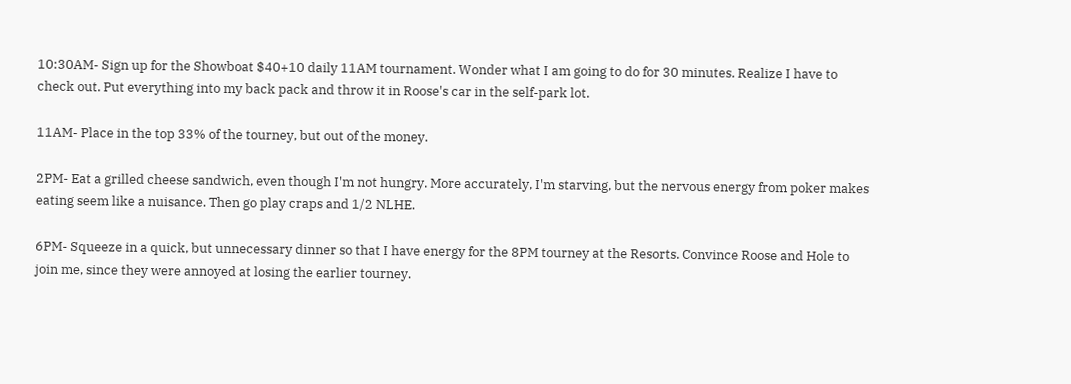10:30AM- Sign up for the Showboat $40+10 daily 11AM tournament. Wonder what I am going to do for 30 minutes. Realize I have to check out. Put everything into my back pack and throw it in Roose's car in the self-park lot.

11AM- Place in the top 33% of the tourney, but out of the money.

2PM- Eat a grilled cheese sandwich, even though I'm not hungry. More accurately, I'm starving, but the nervous energy from poker makes eating seem like a nuisance. Then go play craps and 1/2 NLHE.

6PM- Squeeze in a quick, but unnecessary dinner so that I have energy for the 8PM tourney at the Resorts. Convince Roose and Hole to join me, since they were annoyed at losing the earlier tourney.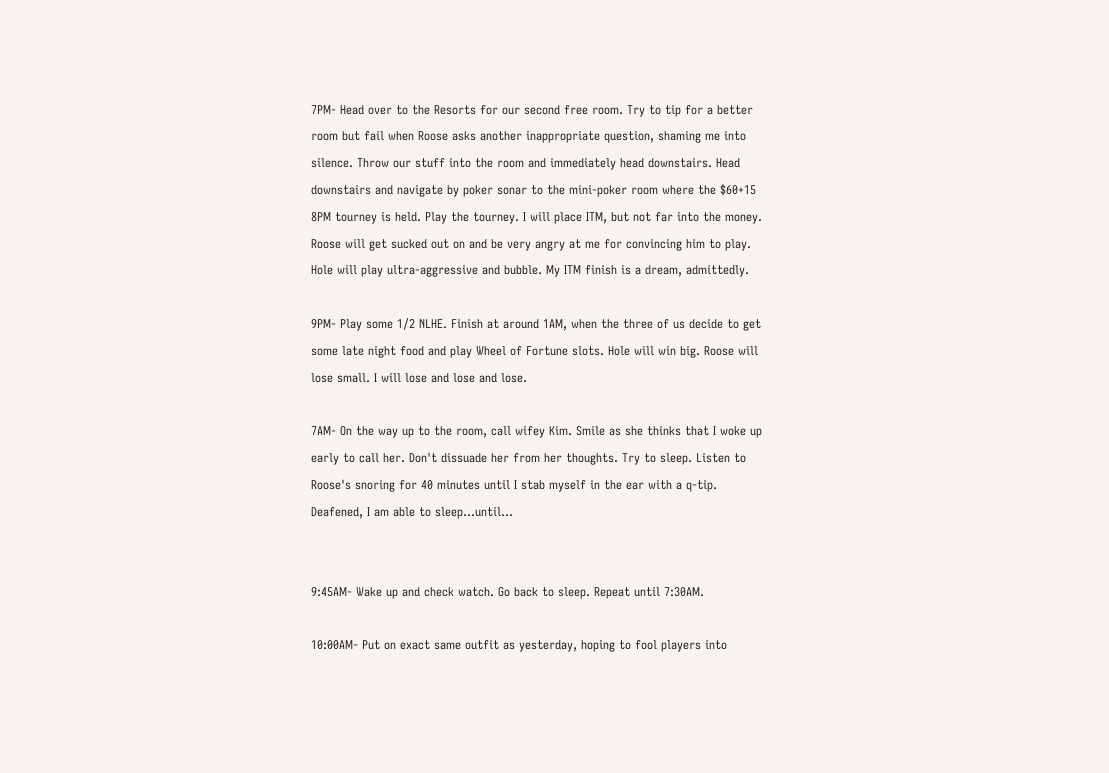7PM- Head over to the Resorts for our second free room. Try to tip for a better room but fail when Roose asks another inappropriate question, shaming me into silence. Throw our stuff into the room and immediately head downstairs. Head downstairs and navigate by poker sonar to the mini-poker room where the $60+15 8PM tourney is held. Play the tourney. I will place ITM, but not far into the money. Roose will get sucked out on and be very angry at me for convincing him to play. Hole will play ultra-aggressive and bubble. My ITM finish is a dream, admittedly.

9PM- Play some 1/2 NLHE. Finish at around 1AM, when the three of us decide to get some late night food and play Wheel of Fortune slots. Hole will win big. Roose will lose small. I will lose and lose and lose.

7AM- On the way up to the room, call wifey Kim. Smile as she thinks that I woke up early to call her. Don't dissuade her from her thoughts. Try to sleep. Listen to Roose's snoring for 40 minutes until I stab myself in the ear with a q-tip. Deafened, I am able to sleep...until...


9:45AM- Wake up and check watch. Go back to sleep. Repeat until 7:30AM.

10:00AM- Put on exact same outfit as yesterday, hoping to fool players into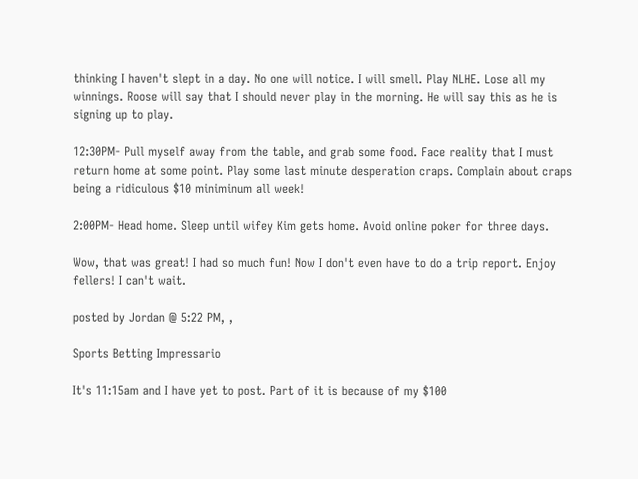thinking I haven't slept in a day. No one will notice. I will smell. Play NLHE. Lose all my winnings. Roose will say that I should never play in the morning. He will say this as he is signing up to play.

12:30PM- Pull myself away from the table, and grab some food. Face reality that I must return home at some point. Play some last minute desperation craps. Complain about craps being a ridiculous $10 miniminum all week!

2:00PM- Head home. Sleep until wifey Kim gets home. Avoid online poker for three days.

Wow, that was great! I had so much fun! Now I don't even have to do a trip report. Enjoy fellers! I can't wait.

posted by Jordan @ 5:22 PM, ,

Sports Betting Impressario

It's 11:15am and I have yet to post. Part of it is because of my $100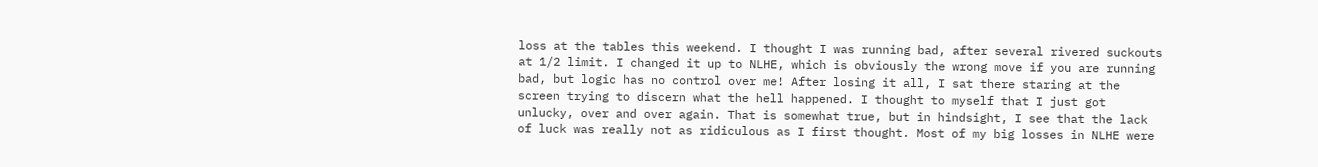loss at the tables this weekend. I thought I was running bad, after several rivered suckouts at 1/2 limit. I changed it up to NLHE, which is obviously the wrong move if you are running bad, but logic has no control over me! After losing it all, I sat there staring at the screen trying to discern what the hell happened. I thought to myself that I just got unlucky, over and over again. That is somewhat true, but in hindsight, I see that the lack of luck was really not as ridiculous as I first thought. Most of my big losses in NLHE were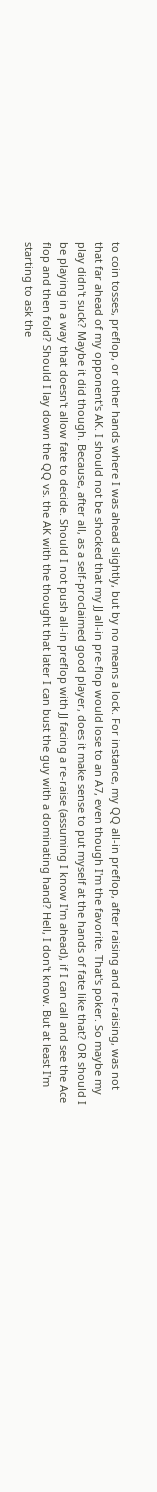to coin tosses, preflop, or other hands where I was ahead slightly, but by no means a lock. For instance, my QQ all-in preflop, after raising and re-raising, was not that far ahead of my opponent's AK. I should not be shocked that my JJ all-in pre-flop would lose to an A7, even though I'm the favorite. That's poker. So maybe my play didn't suck? Maybe it did though. Because, after all, as a self-proclaimed good player, does it make sense to put myself at the hands of fate like that? OR should I be playing in a way that doesn't allow fate to decide. Should I not push all-in preflop with JJ facing a re-raise (assuming I know I'm ahead), if I can call and see the Ace flop and then fold? Should I lay down the QQ vs. the AK with the thought that later I can bust the guy with a dominating hand? Hell, I don't know. But at least I'm starting to ask the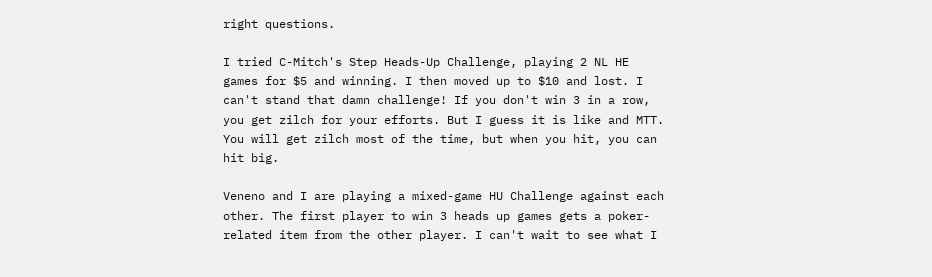right questions.

I tried C-Mitch's Step Heads-Up Challenge, playing 2 NL HE games for $5 and winning. I then moved up to $10 and lost. I can't stand that damn challenge! If you don't win 3 in a row, you get zilch for your efforts. But I guess it is like and MTT. You will get zilch most of the time, but when you hit, you can hit big.

Veneno and I are playing a mixed-game HU Challenge against each other. The first player to win 3 heads up games gets a poker-related item from the other player. I can't wait to see what I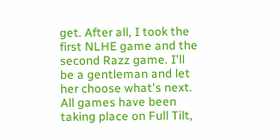get. After all, I took the first NLHE game and the second Razz game. I'll be a gentleman and let her choose what's next. All games have been taking place on Full Tilt,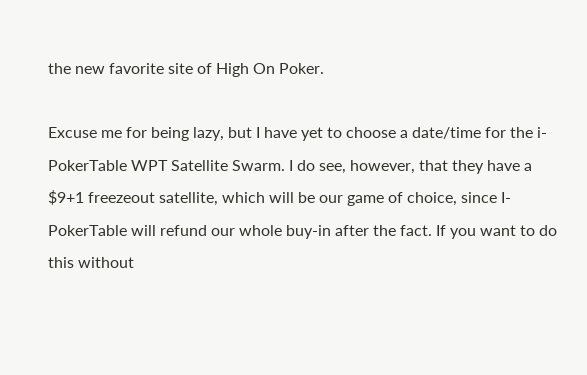the new favorite site of High On Poker.

Excuse me for being lazy, but I have yet to choose a date/time for the i-PokerTable WPT Satellite Swarm. I do see, however, that they have a $9+1 freezeout satellite, which will be our game of choice, since I-PokerTable will refund our whole buy-in after the fact. If you want to do this without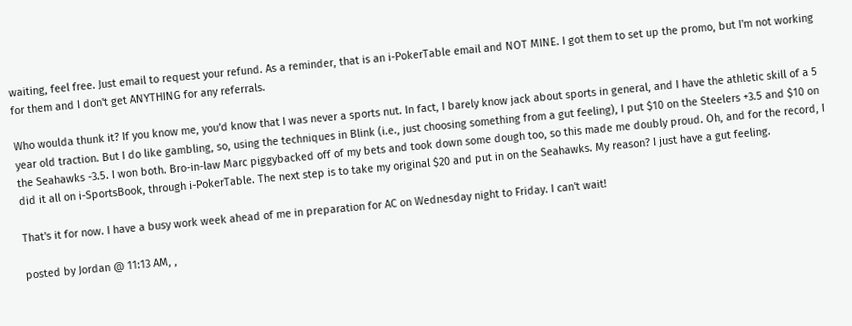waiting, feel free. Just email to request your refund. As a reminder, that is an i-PokerTable email and NOT MINE. I got them to set up the promo, but I'm not working for them and I don't get ANYTHING for any referrals.

Who woulda thunk it? If you know me, you'd know that I was never a sports nut. In fact, I barely know jack about sports in general, and I have the athletic skill of a 5 year old traction. But I do like gambling, so, using the techniques in Blink (i.e., just choosing something from a gut feeling), I put $10 on the Steelers +3.5 and $10 on the Seahawks -3.5. I won both. Bro-in-law Marc piggybacked off of my bets and took down some dough too, so this made me doubly proud. Oh, and for the record, I did it all on i-SportsBook, through i-PokerTable. The next step is to take my original $20 and put in on the Seahawks. My reason? I just have a gut feeling.

That's it for now. I have a busy work week ahead of me in preparation for AC on Wednesday night to Friday. I can't wait!

posted by Jordan @ 11:13 AM, ,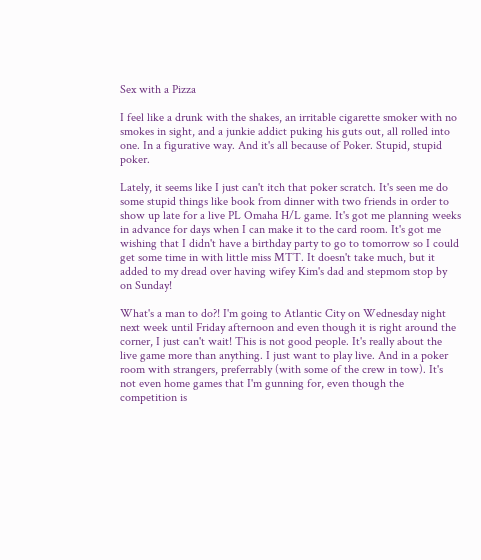Sex with a Pizza

I feel like a drunk with the shakes, an irritable cigarette smoker with no smokes in sight, and a junkie addict puking his guts out, all rolled into one. In a figurative way. And it's all because of Poker. Stupid, stupid poker.

Lately, it seems like I just can't itch that poker scratch. It's seen me do some stupid things like book from dinner with two friends in order to show up late for a live PL Omaha H/L game. It's got me planning weeks in advance for days when I can make it to the card room. It's got me wishing that I didn't have a birthday party to go to tomorrow so I could get some time in with little miss MTT. It doesn't take much, but it added to my dread over having wifey Kim's dad and stepmom stop by on Sunday!

What's a man to do?! I'm going to Atlantic City on Wednesday night next week until Friday afternoon and even though it is right around the corner, I just can't wait! This is not good people. It's really about the live game more than anything. I just want to play live. And in a poker room with strangers, preferrably (with some of the crew in tow). It's not even home games that I'm gunning for, even though the competition is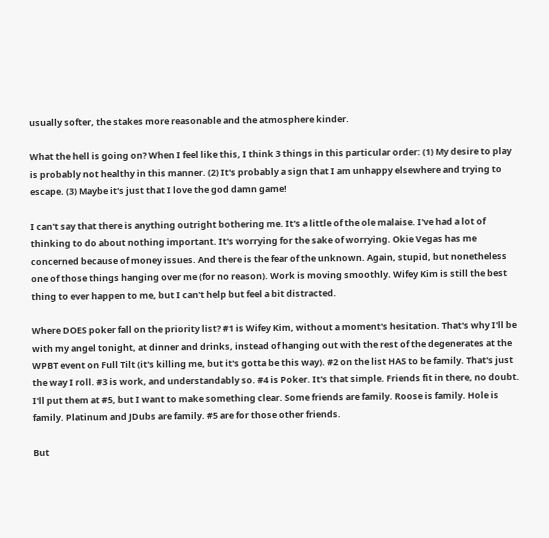usually softer, the stakes more reasonable and the atmosphere kinder.

What the hell is going on? When I feel like this, I think 3 things in this particular order: (1) My desire to play is probably not healthy in this manner. (2) It's probably a sign that I am unhappy elsewhere and trying to escape. (3) Maybe it's just that I love the god damn game!

I can't say that there is anything outright bothering me. It's a little of the ole malaise. I've had a lot of thinking to do about nothing important. It's worrying for the sake of worrying. Okie Vegas has me concerned because of money issues. And there is the fear of the unknown. Again, stupid, but nonetheless one of those things hanging over me (for no reason). Work is moving smoothly. Wifey Kim is still the best thing to ever happen to me, but I can't help but feel a bit distracted.

Where DOES poker fall on the priority list? #1 is Wifey Kim, without a moment's hesitation. That's why I'll be with my angel tonight, at dinner and drinks, instead of hanging out with the rest of the degenerates at the WPBT event on Full Tilt (it's killing me, but it's gotta be this way). #2 on the list HAS to be family. That's just the way I roll. #3 is work, and understandably so. #4 is Poker. It's that simple. Friends fit in there, no doubt. I'll put them at #5, but I want to make something clear. Some friends are family. Roose is family. Hole is family. Platinum and JDubs are family. #5 are for those other friends.

But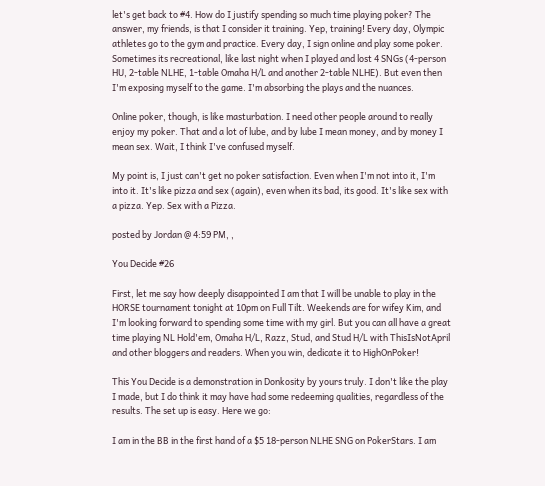let's get back to #4. How do I justify spending so much time playing poker? The answer, my friends, is that I consider it training. Yep, training! Every day, Olympic athletes go to the gym and practice. Every day, I sign online and play some poker. Sometimes its recreational, like last night when I played and lost 4 SNGs (4-person HU, 2-table NLHE, 1-table Omaha H/L and another 2-table NLHE). But even then I'm exposing myself to the game. I'm absorbing the plays and the nuances.

Online poker, though, is like masturbation. I need other people around to really enjoy my poker. That and a lot of lube, and by lube I mean money, and by money I mean sex. Wait, I think I've confused myself.

My point is, I just can't get no poker satisfaction. Even when I'm not into it, I'm into it. It's like pizza and sex (again), even when its bad, its good. It's like sex with a pizza. Yep. Sex with a Pizza.

posted by Jordan @ 4:59 PM, ,

You Decide #26

First, let me say how deeply disappointed I am that I will be unable to play in the HORSE tournament tonight at 10pm on Full Tilt. Weekends are for wifey Kim, and I'm looking forward to spending some time with my girl. But you can all have a great time playing NL Hold'em, Omaha H/L, Razz, Stud, and Stud H/L with ThisIsNotApril and other bloggers and readers. When you win, dedicate it to HighOnPoker!

This You Decide is a demonstration in Donkosity by yours truly. I don't like the play I made, but I do think it may have had some redeeming qualities, regardless of the results. The set up is easy. Here we go:

I am in the BB in the first hand of a $5 18-person NLHE SNG on PokerStars. I am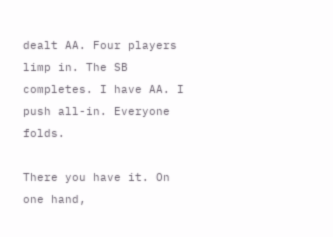dealt AA. Four players limp in. The SB completes. I have AA. I push all-in. Everyone folds.

There you have it. On one hand,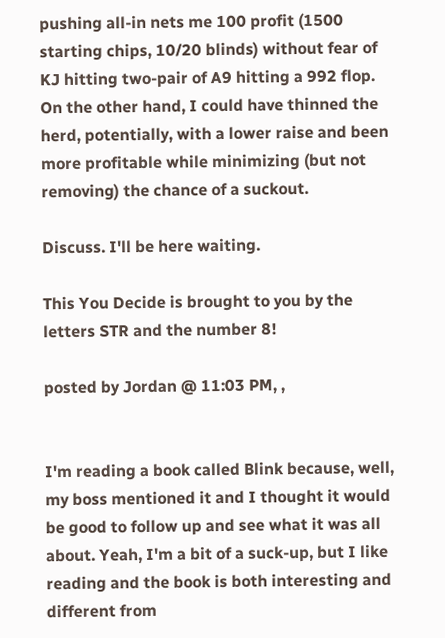pushing all-in nets me 100 profit (1500 starting chips, 10/20 blinds) without fear of KJ hitting two-pair of A9 hitting a 992 flop. On the other hand, I could have thinned the herd, potentially, with a lower raise and been more profitable while minimizing (but not removing) the chance of a suckout.

Discuss. I'll be here waiting.

This You Decide is brought to you by the letters STR and the number 8!

posted by Jordan @ 11:03 PM, ,


I'm reading a book called Blink because, well, my boss mentioned it and I thought it would be good to follow up and see what it was all about. Yeah, I'm a bit of a suck-up, but I like reading and the book is both interesting and different from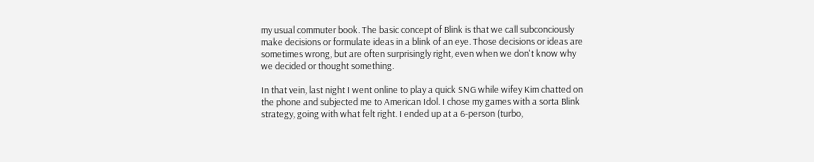my usual commuter book. The basic concept of Blink is that we call subconciously make decisions or formulate ideas in a blink of an eye. Those decisions or ideas are sometimes wrong, but are often surprisingly right, even when we don't know why we decided or thought something.

In that vein, last night I went online to play a quick SNG while wifey Kim chatted on the phone and subjected me to American Idol. I chose my games with a sorta Blink strategy, going with what felt right. I ended up at a 6-person (turbo,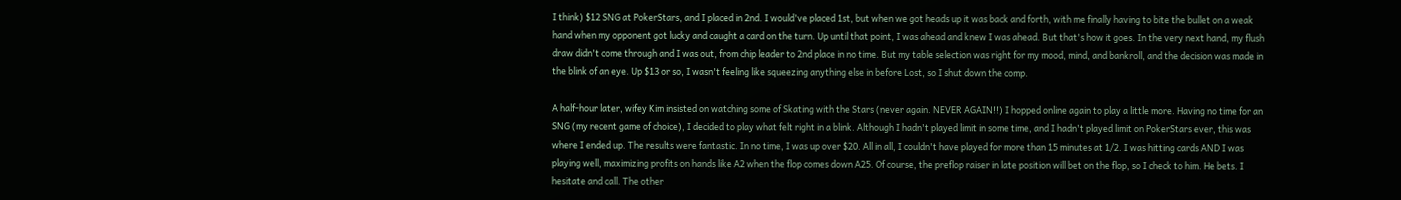I think) $12 SNG at PokerStars, and I placed in 2nd. I would've placed 1st, but when we got heads up it was back and forth, with me finally having to bite the bullet on a weak hand when my opponent got lucky and caught a card on the turn. Up until that point, I was ahead and knew I was ahead. But that's how it goes. In the very next hand, my flush draw didn't come through and I was out, from chip leader to 2nd place in no time. But my table selection was right for my mood, mind, and bankroll, and the decision was made in the blink of an eye. Up $13 or so, I wasn't feeling like squeezing anything else in before Lost, so I shut down the comp.

A half-hour later, wifey Kim insisted on watching some of Skating with the Stars (never again. NEVER AGAIN!!) I hopped online again to play a little more. Having no time for an SNG (my recent game of choice), I decided to play what felt right in a blink. Although I hadn't played limit in some time, and I hadn't played limit on PokerStars ever, this was where I ended up. The results were fantastic. In no time, I was up over $20. All in all, I couldn't have played for more than 15 minutes at 1/2. I was hitting cards AND I was playing well, maximizing profits on hands like A2 when the flop comes down A25. Of course, the preflop raiser in late position will bet on the flop, so I check to him. He bets. I hesitate and call. The other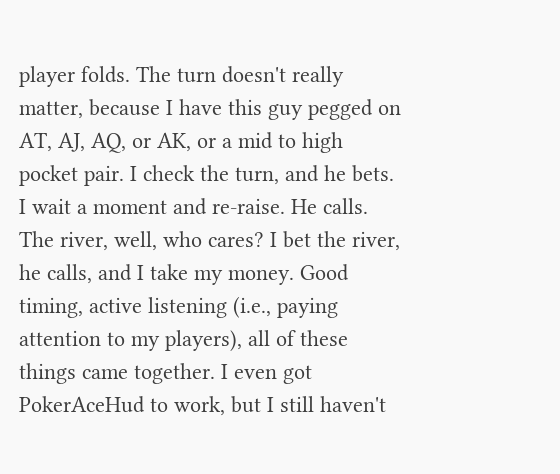player folds. The turn doesn't really matter, because I have this guy pegged on AT, AJ, AQ, or AK, or a mid to high pocket pair. I check the turn, and he bets. I wait a moment and re-raise. He calls. The river, well, who cares? I bet the river, he calls, and I take my money. Good timing, active listening (i.e., paying attention to my players), all of these things came together. I even got PokerAceHud to work, but I still haven't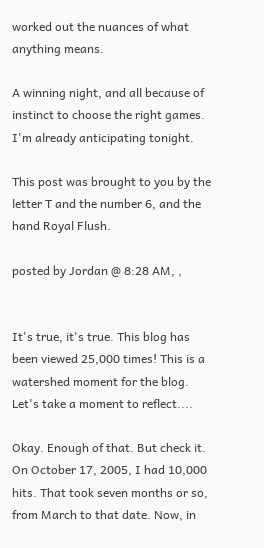worked out the nuances of what anything means.

A winning night, and all because of instinct to choose the right games. I'm already anticipating tonight.

This post was brought to you by the letter T and the number 6, and the hand Royal Flush.

posted by Jordan @ 8:28 AM, ,


It's true, it's true. This blog has been viewed 25,000 times! This is a watershed moment for the blog. Let's take a moment to reflect....

Okay. Enough of that. But check it. On October 17, 2005, I had 10,000 hits. That took seven months or so, from March to that date. Now, in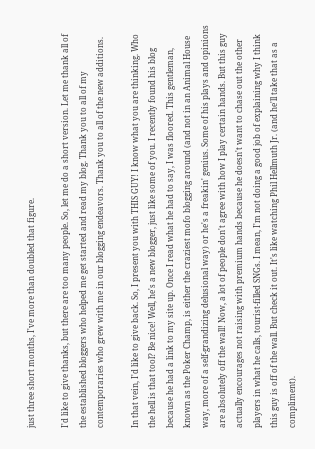just three short months, I've more than doubled that figure.

I'd like to give thanks, but there are too many people. So, let me do a short version. Let me thank all of the established bloggers who helped me get started and read my blog. Thank you to all of my contemporaries who grew with me in our blogging endeavors. Thank you to all of the new additions.

In that vein, I'd like to give back. So, I present you with THIS GUY! I know what you are thinking. Who the hell is that tool? Be nice! Well, he's a new blogger, just like some of you. I recently found his blog because he had a link to my site up. Once I read what he had to say, I was floored. This gentleman, known as the Poker Champ, is either the craziest mofo blogging around (and not in an Animal House way, more of a self-grandizing delusional way) or he's a freakin' genius. Some of his plays and opinions are absolutely off the wall! Now, a lot of people don't agree with how I play certain hands. But this guy actually encourages not raising with premium hands because he doesn't want to chase out the other players in what he calls, tourist-filled SNGs. I mean, I'm not doing a good job of explaining why I think this guy is off of the wall. But check it out. It's like watching Phil Hellmuth Jr. (and he'll take that as a compliment).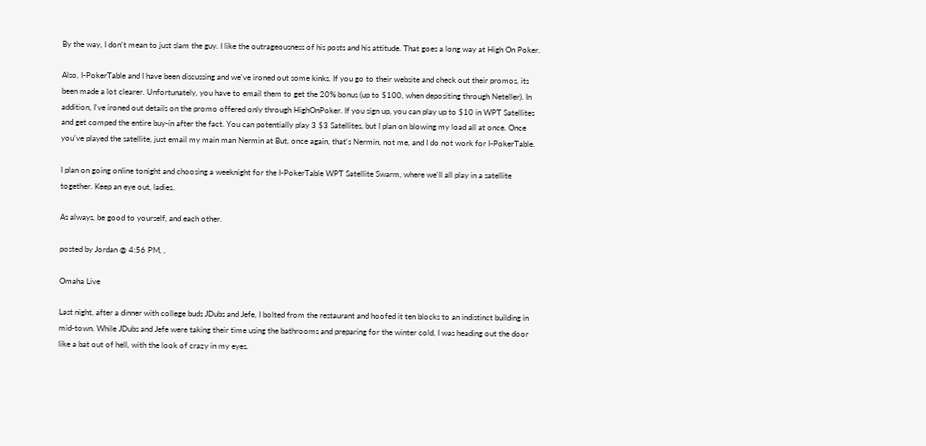By the way, I don't mean to just slam the guy. I like the outrageousness of his posts and his attitude. That goes a long way at High On Poker.

Also, I-PokerTable and I have been discussing and we've ironed out some kinks. If you go to their website and check out their promos, its been made a lot clearer. Unfortunately, you have to email them to get the 20% bonus (up to $100, when depositing through Neteller). In addition, I've ironed out details on the promo offered only through HighOnPoker. If you sign up, you can play up to $10 in WPT Satellites and get comped the entire buy-in after the fact. You can potentially play 3 $3 Satellites, but I plan on blowing my load all at once. Once you've played the satellite, just email my main man Nermin at But, once again, that's Nermin, not me, and I do not work for I-PokerTable.

I plan on going online tonight and choosing a weeknight for the I-PokerTable WPT Satellite Swarm, where we'll all play in a satellite together. Keep an eye out, ladies.

As always, be good to yourself, and each other.

posted by Jordan @ 4:56 PM, ,

Omaha Live

Last night, after a dinner with college buds JDubs and Jefe, I bolted from the restaurant and hoofed it ten blocks to an indistinct building in mid-town. While JDubs and Jefe were taking their time using the bathrooms and preparing for the winter cold, I was heading out the door like a bat out of hell, with the look of crazy in my eyes.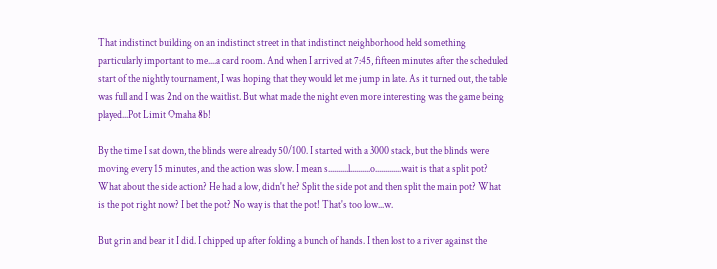That indistinct building on an indistinct street in that indistinct neighborhood held something particularly important to me....a card room. And when I arrived at 7:45, fifteen minutes after the scheduled start of the nightly tournament, I was hoping that they would let me jump in late. As it turned out, the table was full and I was 2nd on the waitlist. But what made the night even more interesting was the game being played...Pot Limit Omaha 8b!

By the time I sat down, the blinds were already 50/100. I started with a 3000 stack, but the blinds were moving every 15 minutes, and the action was slow. I mean s..........l..........o.............wait is that a split pot? What about the side action? He had a low, didn't he? Split the side pot and then split the main pot? What is the pot right now? I bet the pot? No way is that the pot! That's too low...w.

But grin and bear it I did. I chipped up after folding a bunch of hands. I then lost to a river against the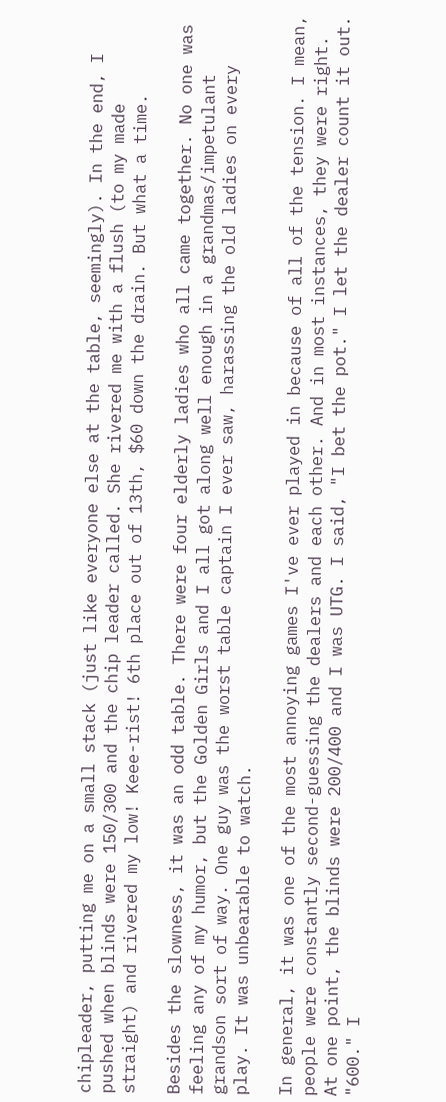chipleader, putting me on a small stack (just like everyone else at the table, seemingly). In the end, I pushed when blinds were 150/300 and the chip leader called. She rivered me with a flush (to my made straight) and rivered my low! Keee-rist! 6th place out of 13th, $60 down the drain. But what a time.

Besides the slowness, it was an odd table. There were four elderly ladies who all came together. No one was feeling any of my humor, but the Golden Girls and I all got along well enough in a grandmas/impetulant grandson sort of way. One guy was the worst table captain I ever saw, harassing the old ladies on every play. It was unbearable to watch.

In general, it was one of the most annoying games I've ever played in because of all of the tension. I mean, people were constantly second-guessing the dealers and each other. And in most instances, they were right. At one point, the blinds were 200/400 and I was UTG. I said, "I bet the pot." I let the dealer count it out. "600." I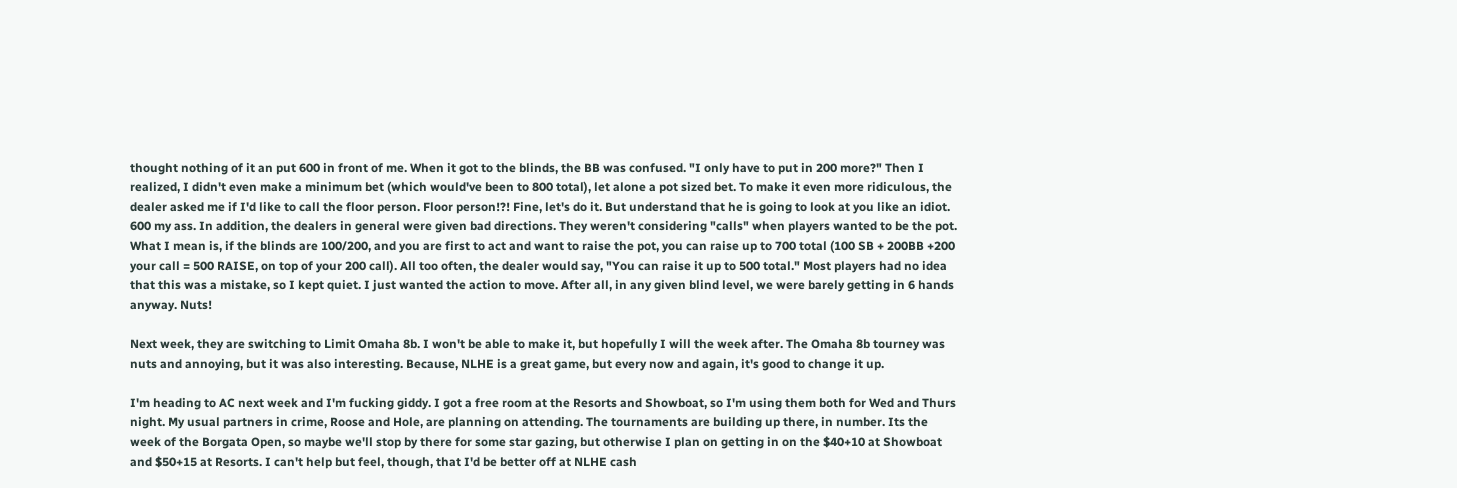thought nothing of it an put 600 in front of me. When it got to the blinds, the BB was confused. "I only have to put in 200 more?" Then I realized, I didn't even make a minimum bet (which would've been to 800 total), let alone a pot sized bet. To make it even more ridiculous, the dealer asked me if I'd like to call the floor person. Floor person!?! Fine, let's do it. But understand that he is going to look at you like an idiot. 600 my ass. In addition, the dealers in general were given bad directions. They weren't considering "calls" when players wanted to be the pot. What I mean is, if the blinds are 100/200, and you are first to act and want to raise the pot, you can raise up to 700 total (100 SB + 200BB +200 your call = 500 RAISE, on top of your 200 call). All too often, the dealer would say, "You can raise it up to 500 total." Most players had no idea that this was a mistake, so I kept quiet. I just wanted the action to move. After all, in any given blind level, we were barely getting in 6 hands anyway. Nuts!

Next week, they are switching to Limit Omaha 8b. I won't be able to make it, but hopefully I will the week after. The Omaha 8b tourney was nuts and annoying, but it was also interesting. Because, NLHE is a great game, but every now and again, it's good to change it up.

I'm heading to AC next week and I'm fucking giddy. I got a free room at the Resorts and Showboat, so I'm using them both for Wed and Thurs night. My usual partners in crime, Roose and Hole, are planning on attending. The tournaments are building up there, in number. Its the week of the Borgata Open, so maybe we'll stop by there for some star gazing, but otherwise I plan on getting in on the $40+10 at Showboat and $50+15 at Resorts. I can't help but feel, though, that I'd be better off at NLHE cash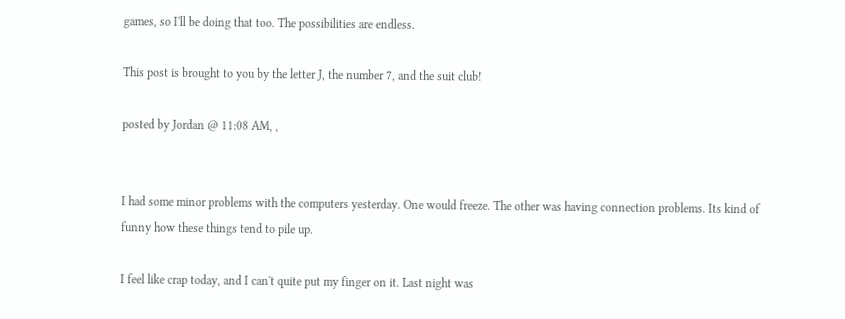games, so I'll be doing that too. The possibilities are endless.

This post is brought to you by the letter J, the number 7, and the suit club!

posted by Jordan @ 11:08 AM, ,


I had some minor problems with the computers yesterday. One would freeze. The other was having connection problems. Its kind of funny how these things tend to pile up.

I feel like crap today, and I can't quite put my finger on it. Last night was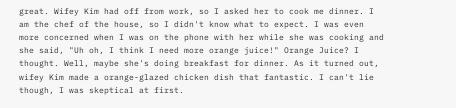great. Wifey Kim had off from work, so I asked her to cook me dinner. I am the chef of the house, so I didn't know what to expect. I was even more concerned when I was on the phone with her while she was cooking and she said, "Uh oh, I think I need more orange juice!" Orange Juice? I thought. Well, maybe she's doing breakfast for dinner. As it turned out, wifey Kim made a orange-glazed chicken dish that fantastic. I can't lie though, I was skeptical at first.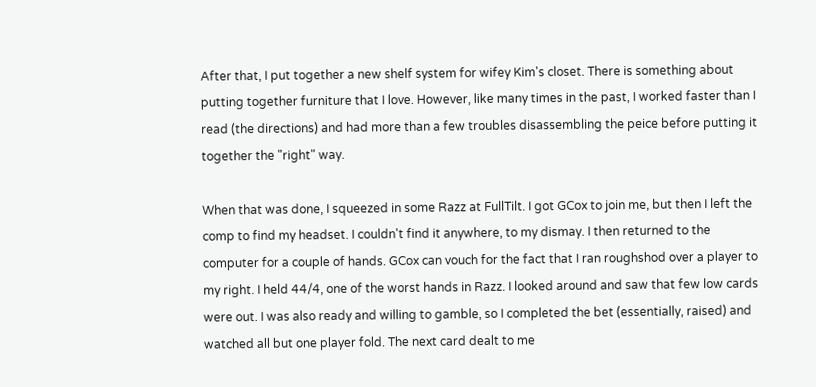After that, I put together a new shelf system for wifey Kim's closet. There is something about putting together furniture that I love. However, like many times in the past, I worked faster than I read (the directions) and had more than a few troubles disassembling the peice before putting it together the "right" way.

When that was done, I squeezed in some Razz at FullTilt. I got GCox to join me, but then I left the comp to find my headset. I couldn't find it anywhere, to my dismay. I then returned to the computer for a couple of hands. GCox can vouch for the fact that I ran roughshod over a player to my right. I held 44/4, one of the worst hands in Razz. I looked around and saw that few low cards were out. I was also ready and willing to gamble, so I completed the bet (essentially, raised) and watched all but one player fold. The next card dealt to me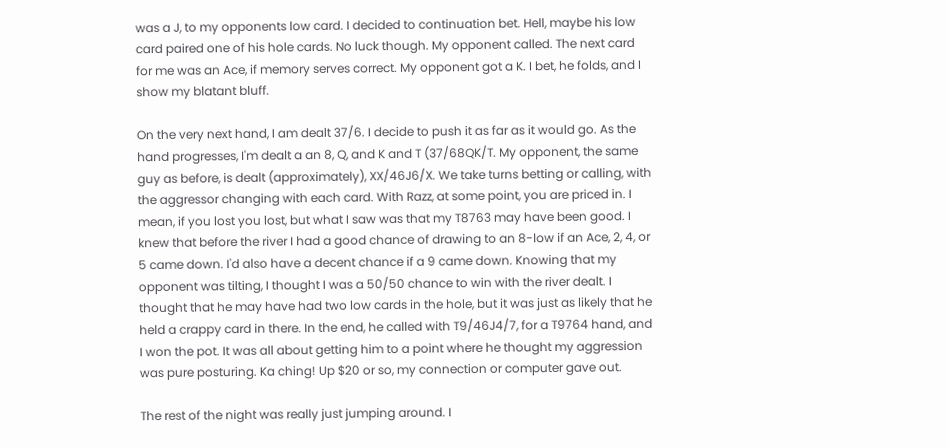was a J, to my opponents low card. I decided to continuation bet. Hell, maybe his low card paired one of his hole cards. No luck though. My opponent called. The next card for me was an Ace, if memory serves correct. My opponent got a K. I bet, he folds, and I show my blatant bluff.

On the very next hand, I am dealt 37/6. I decide to push it as far as it would go. As the hand progresses, I'm dealt a an 8, Q, and K and T (37/68QK/T. My opponent, the same guy as before, is dealt (approximately), XX/46J6/X. We take turns betting or calling, with the aggressor changing with each card. With Razz, at some point, you are priced in. I mean, if you lost you lost, but what I saw was that my T8763 may have been good. I knew that before the river I had a good chance of drawing to an 8-low if an Ace, 2, 4, or 5 came down. I'd also have a decent chance if a 9 came down. Knowing that my opponent was tilting, I thought I was a 50/50 chance to win with the river dealt. I thought that he may have had two low cards in the hole, but it was just as likely that he held a crappy card in there. In the end, he called with T9/46J4/7, for a T9764 hand, and I won the pot. It was all about getting him to a point where he thought my aggression was pure posturing. Ka ching! Up $20 or so, my connection or computer gave out.

The rest of the night was really just jumping around. I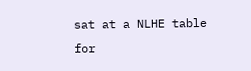sat at a NLHE table for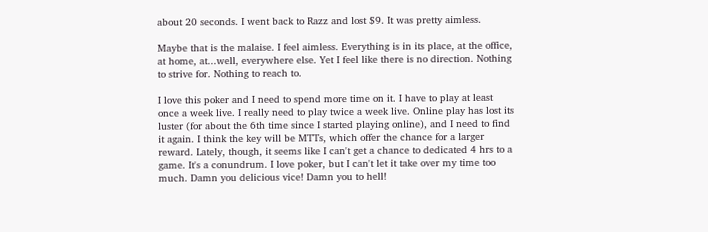about 20 seconds. I went back to Razz and lost $9. It was pretty aimless.

Maybe that is the malaise. I feel aimless. Everything is in its place, at the office, at home, at...well, everywhere else. Yet I feel like there is no direction. Nothing to strive for. Nothing to reach to.

I love this poker and I need to spend more time on it. I have to play at least once a week live. I really need to play twice a week live. Online play has lost its luster (for about the 6th time since I started playing online), and I need to find it again. I think the key will be MTTs, which offer the chance for a larger reward. Lately, though, it seems like I can't get a chance to dedicated 4 hrs to a game. It's a conundrum. I love poker, but I can't let it take over my time too much. Damn you delicious vice! Damn you to hell!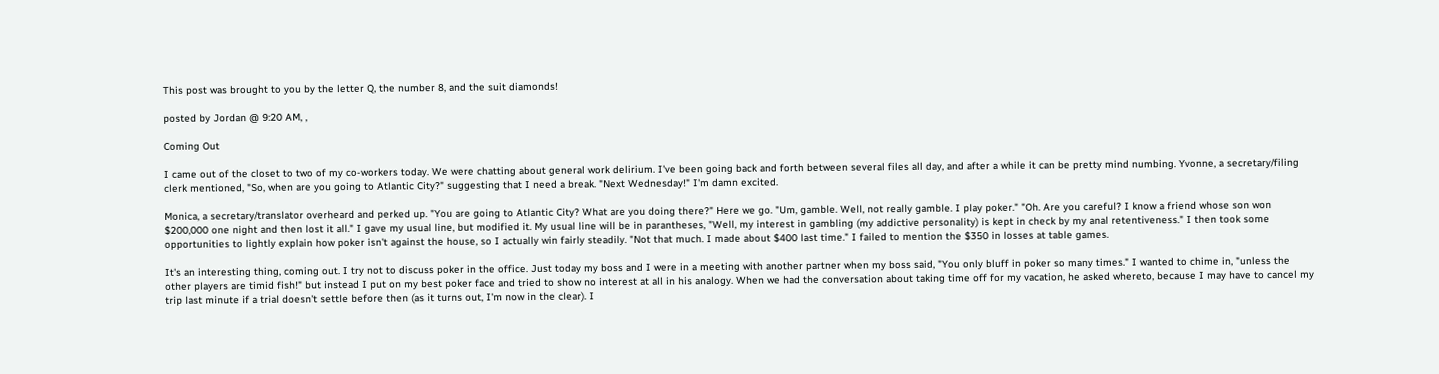This post was brought to you by the letter Q, the number 8, and the suit diamonds!

posted by Jordan @ 9:20 AM, ,

Coming Out

I came out of the closet to two of my co-workers today. We were chatting about general work delirium. I've been going back and forth between several files all day, and after a while it can be pretty mind numbing. Yvonne, a secretary/filing clerk mentioned, "So, when are you going to Atlantic City?" suggesting that I need a break. "Next Wednesday!" I'm damn excited.

Monica, a secretary/translator overheard and perked up. "You are going to Atlantic City? What are you doing there?" Here we go. "Um, gamble. Well, not really gamble. I play poker." "Oh. Are you careful? I know a friend whose son won $200,000 one night and then lost it all." I gave my usual line, but modified it. My usual line will be in parantheses, "Well, my interest in gambling (my addictive personality) is kept in check by my anal retentiveness." I then took some opportunities to lightly explain how poker isn't against the house, so I actually win fairly steadily. "Not that much. I made about $400 last time." I failed to mention the $350 in losses at table games.

It's an interesting thing, coming out. I try not to discuss poker in the office. Just today my boss and I were in a meeting with another partner when my boss said, "You only bluff in poker so many times." I wanted to chime in, "unless the other players are timid fish!" but instead I put on my best poker face and tried to show no interest at all in his analogy. When we had the conversation about taking time off for my vacation, he asked whereto, because I may have to cancel my trip last minute if a trial doesn't settle before then (as it turns out, I'm now in the clear). I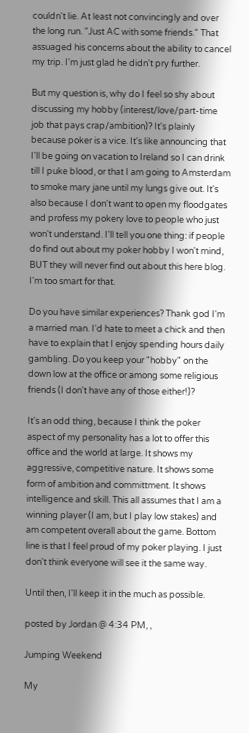couldn't lie. At least not convincingly and over the long run. "Just AC with some friends." That assuaged his concerns about the ability to cancel my trip. I'm just glad he didn't pry further.

But my question is, why do I feel so shy about discussing my hobby (interest/love/part-time job that pays crap/ambition)? It's plainly because poker is a vice. It's like announcing that I'll be going on vacation to Ireland so I can drink till I puke blood, or that I am going to Amsterdam to smoke mary jane until my lungs give out. It's also because I don't want to open my floodgates and profess my pokery love to people who just won't understand. I'll tell you one thing: if people do find out about my poker hobby I won't mind, BUT they will never find out about this here blog. I'm too smart for that.

Do you have similar experiences? Thank god I'm a married man. I'd hate to meet a chick and then have to explain that I enjoy spending hours daily gambling. Do you keep your "hobby" on the down low at the office or among some religious friends (I don't have any of those either!)?

It's an odd thing, because I think the poker aspect of my personality has a lot to offer this office and the world at large. It shows my aggressive, competitive nature. It shows some form of ambition and committment. It shows intelligence and skill. This all assumes that I am a winning player (I am, but I play low stakes) and am competent overall about the game. Bottom line is that I feel proud of my poker playing. I just don't think everyone will see it the same way.

Until then, I'll keep it in the much as possible.

posted by Jordan @ 4:34 PM, ,

Jumping Weekend

My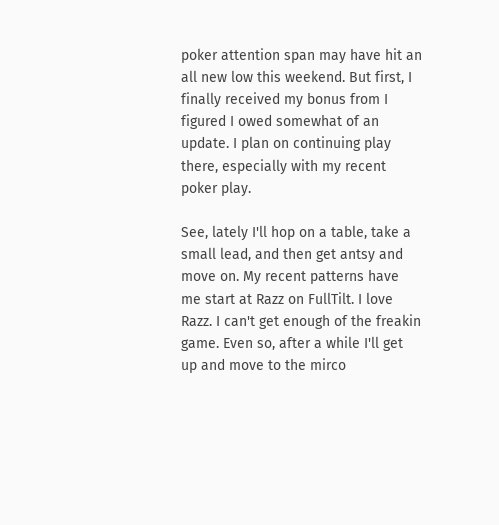poker attention span may have hit an all new low this weekend. But first, I finally received my bonus from I figured I owed somewhat of an update. I plan on continuing play there, especially with my recent poker play.

See, lately I'll hop on a table, take a small lead, and then get antsy and move on. My recent patterns have me start at Razz on FullTilt. I love Razz. I can't get enough of the freakin game. Even so, after a while I'll get up and move to the mirco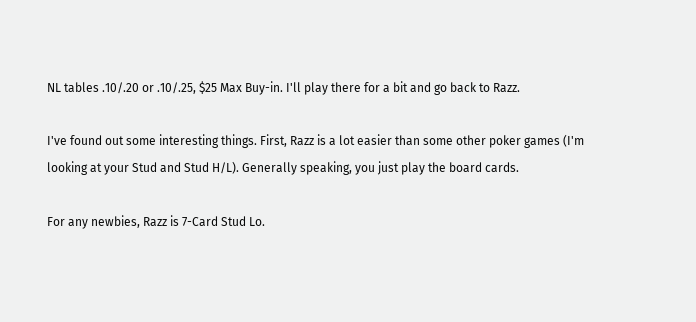NL tables .10/.20 or .10/.25, $25 Max Buy-in. I'll play there for a bit and go back to Razz.

I've found out some interesting things. First, Razz is a lot easier than some other poker games (I'm looking at your Stud and Stud H/L). Generally speaking, you just play the board cards.

For any newbies, Razz is 7-Card Stud Lo.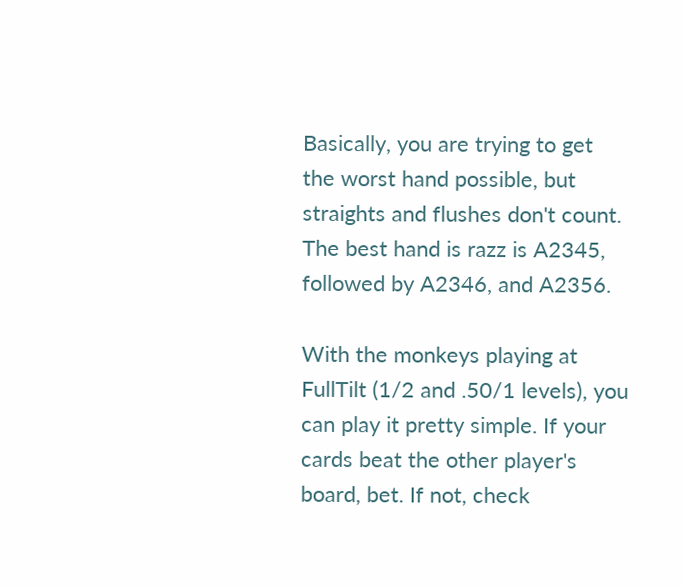Basically, you are trying to get the worst hand possible, but straights and flushes don't count. The best hand is razz is A2345, followed by A2346, and A2356.

With the monkeys playing at FullTilt (1/2 and .50/1 levels), you can play it pretty simple. If your cards beat the other player's board, bet. If not, check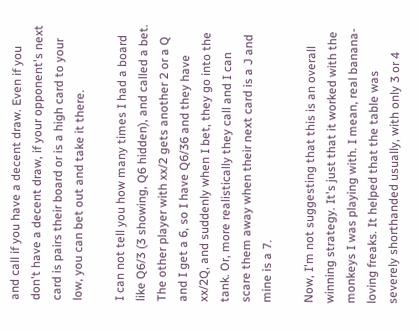and call if you have a decent draw. Even if you don't have a decent draw, if your opponent's next card is pairs their board or is a high card to your low, you can bet out and take it there.

I can not tell you how many times I had a board like Q6/3 (3 showing, Q6 hidden), and called a bet. The other player with xx/2 gets another 2 or a Q and I get a 6, so I have Q6/36 and they have xx/2Q, and suddenly when I bet, they go into the tank. Or, more realistically they call and I can scare them away when their next card is a J and mine is a 7.

Now, I'm not suggesting that this is an overall winning strategy. It's just that it worked with the monkeys I was playing with. I mean, real banana-loving freaks. It helped that the table was severely shorthanded usually, with only 3 or 4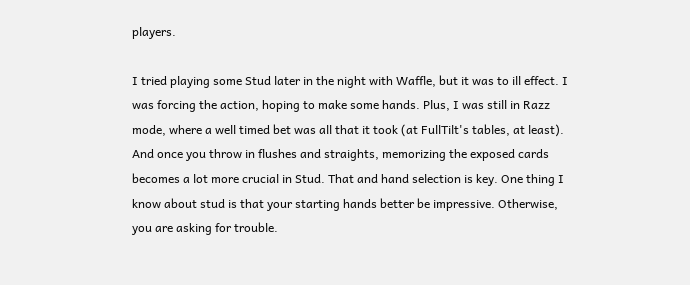players.

I tried playing some Stud later in the night with Waffle, but it was to ill effect. I was forcing the action, hoping to make some hands. Plus, I was still in Razz mode, where a well timed bet was all that it took (at FullTilt's tables, at least). And once you throw in flushes and straights, memorizing the exposed cards becomes a lot more crucial in Stud. That and hand selection is key. One thing I know about stud is that your starting hands better be impressive. Otherwise, you are asking for trouble.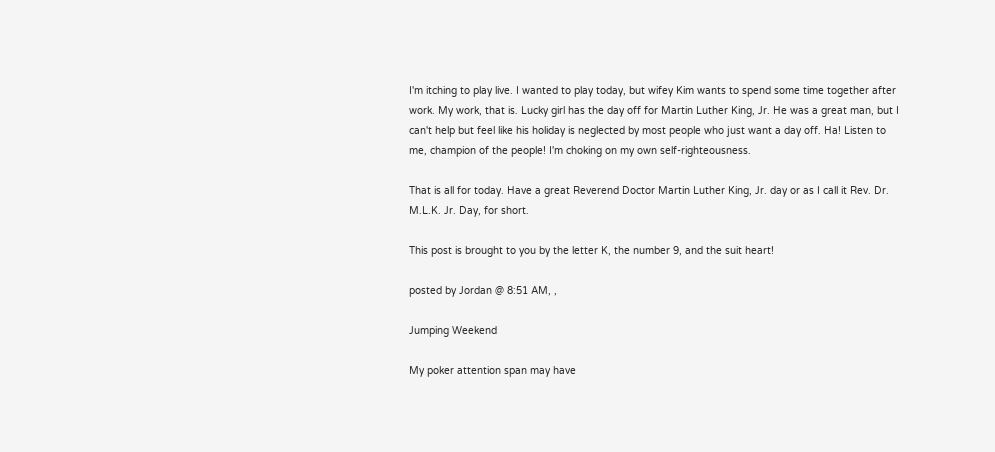I'm itching to play live. I wanted to play today, but wifey Kim wants to spend some time together after work. My work, that is. Lucky girl has the day off for Martin Luther King, Jr. He was a great man, but I can't help but feel like his holiday is neglected by most people who just want a day off. Ha! Listen to me, champion of the people! I'm choking on my own self-righteousness.

That is all for today. Have a great Reverend Doctor Martin Luther King, Jr. day or as I call it Rev. Dr. M.L.K. Jr. Day, for short.

This post is brought to you by the letter K, the number 9, and the suit heart!

posted by Jordan @ 8:51 AM, ,

Jumping Weekend

My poker attention span may have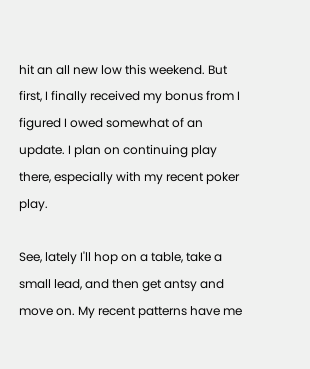hit an all new low this weekend. But first, I finally received my bonus from I figured I owed somewhat of an update. I plan on continuing play there, especially with my recent poker play.

See, lately I'll hop on a table, take a small lead, and then get antsy and move on. My recent patterns have me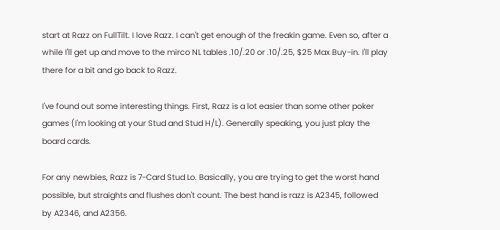start at Razz on FullTilt. I love Razz. I can't get enough of the freakin game. Even so, after a while I'll get up and move to the mirco NL tables .10/.20 or .10/.25, $25 Max Buy-in. I'll play there for a bit and go back to Razz.

I've found out some interesting things. First, Razz is a lot easier than some other poker games (I'm looking at your Stud and Stud H/L). Generally speaking, you just play the board cards.

For any newbies, Razz is 7-Card Stud Lo. Basically, you are trying to get the worst hand possible, but straights and flushes don't count. The best hand is razz is A2345, followed by A2346, and A2356.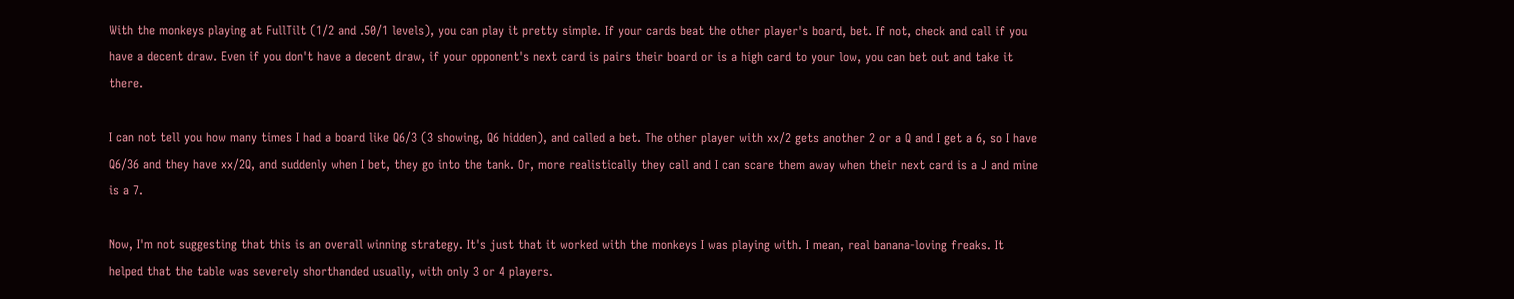With the monkeys playing at FullTilt (1/2 and .50/1 levels), you can play it pretty simple. If your cards beat the other player's board, bet. If not, check and call if you have a decent draw. Even if you don't have a decent draw, if your opponent's next card is pairs their board or is a high card to your low, you can bet out and take it there.

I can not tell you how many times I had a board like Q6/3 (3 showing, Q6 hidden), and called a bet. The other player with xx/2 gets another 2 or a Q and I get a 6, so I have Q6/36 and they have xx/2Q, and suddenly when I bet, they go into the tank. Or, more realistically they call and I can scare them away when their next card is a J and mine is a 7.

Now, I'm not suggesting that this is an overall winning strategy. It's just that it worked with the monkeys I was playing with. I mean, real banana-loving freaks. It helped that the table was severely shorthanded usually, with only 3 or 4 players.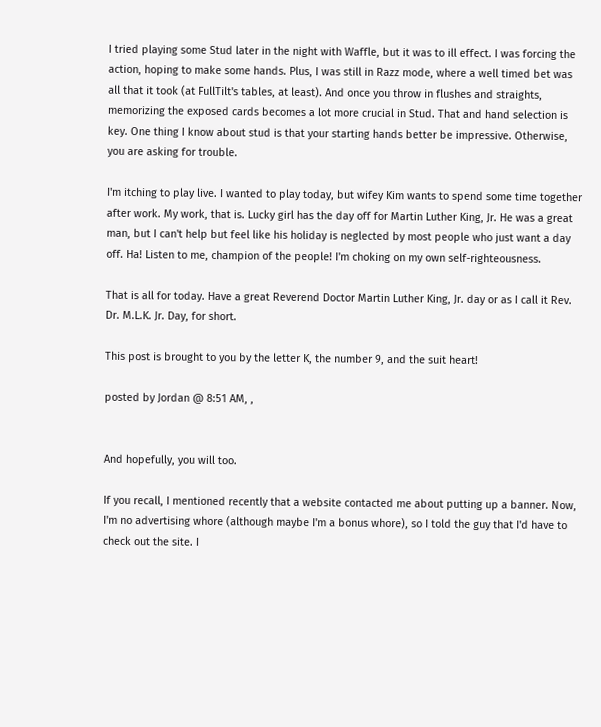I tried playing some Stud later in the night with Waffle, but it was to ill effect. I was forcing the action, hoping to make some hands. Plus, I was still in Razz mode, where a well timed bet was all that it took (at FullTilt's tables, at least). And once you throw in flushes and straights, memorizing the exposed cards becomes a lot more crucial in Stud. That and hand selection is key. One thing I know about stud is that your starting hands better be impressive. Otherwise, you are asking for trouble.

I'm itching to play live. I wanted to play today, but wifey Kim wants to spend some time together after work. My work, that is. Lucky girl has the day off for Martin Luther King, Jr. He was a great man, but I can't help but feel like his holiday is neglected by most people who just want a day off. Ha! Listen to me, champion of the people! I'm choking on my own self-righteousness.

That is all for today. Have a great Reverend Doctor Martin Luther King, Jr. day or as I call it Rev. Dr. M.L.K. Jr. Day, for short.

This post is brought to you by the letter K, the number 9, and the suit heart!

posted by Jordan @ 8:51 AM, ,


And hopefully, you will too.

If you recall, I mentioned recently that a website contacted me about putting up a banner. Now, I'm no advertising whore (although maybe I'm a bonus whore), so I told the guy that I'd have to check out the site. I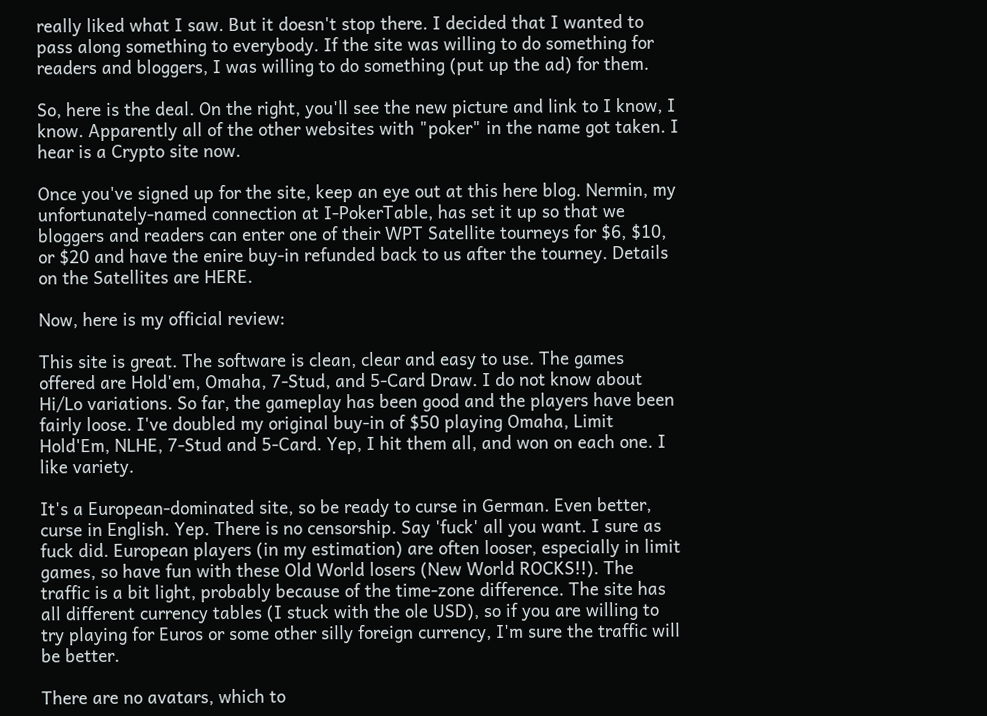really liked what I saw. But it doesn't stop there. I decided that I wanted to pass along something to everybody. If the site was willing to do something for readers and bloggers, I was willing to do something (put up the ad) for them.

So, here is the deal. On the right, you'll see the new picture and link to I know, I know. Apparently all of the other websites with "poker" in the name got taken. I hear is a Crypto site now.

Once you've signed up for the site, keep an eye out at this here blog. Nermin, my unfortunately-named connection at I-PokerTable, has set it up so that we bloggers and readers can enter one of their WPT Satellite tourneys for $6, $10, or $20 and have the enire buy-in refunded back to us after the tourney. Details on the Satellites are HERE.

Now, here is my official review:

This site is great. The software is clean, clear and easy to use. The games offered are Hold'em, Omaha, 7-Stud, and 5-Card Draw. I do not know about Hi/Lo variations. So far, the gameplay has been good and the players have been fairly loose. I've doubled my original buy-in of $50 playing Omaha, Limit Hold'Em, NLHE, 7-Stud and 5-Card. Yep, I hit them all, and won on each one. I like variety.

It's a European-dominated site, so be ready to curse in German. Even better, curse in English. Yep. There is no censorship. Say 'fuck' all you want. I sure as fuck did. European players (in my estimation) are often looser, especially in limit games, so have fun with these Old World losers (New World ROCKS!!). The traffic is a bit light, probably because of the time-zone difference. The site has all different currency tables (I stuck with the ole USD), so if you are willing to try playing for Euros or some other silly foreign currency, I'm sure the traffic will be better.

There are no avatars, which to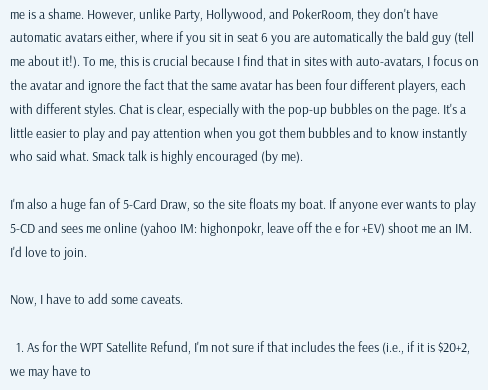me is a shame. However, unlike Party, Hollywood, and PokerRoom, they don't have automatic avatars either, where if you sit in seat 6 you are automatically the bald guy (tell me about it!). To me, this is crucial because I find that in sites with auto-avatars, I focus on the avatar and ignore the fact that the same avatar has been four different players, each with different styles. Chat is clear, especially with the pop-up bubbles on the page. It's a little easier to play and pay attention when you got them bubbles and to know instantly who said what. Smack talk is highly encouraged (by me).

I'm also a huge fan of 5-Card Draw, so the site floats my boat. If anyone ever wants to play 5-CD and sees me online (yahoo IM: highonpokr, leave off the e for +EV) shoot me an IM. I'd love to join.

Now, I have to add some caveats.

  1. As for the WPT Satellite Refund, I'm not sure if that includes the fees (i.e., if it is $20+2, we may have to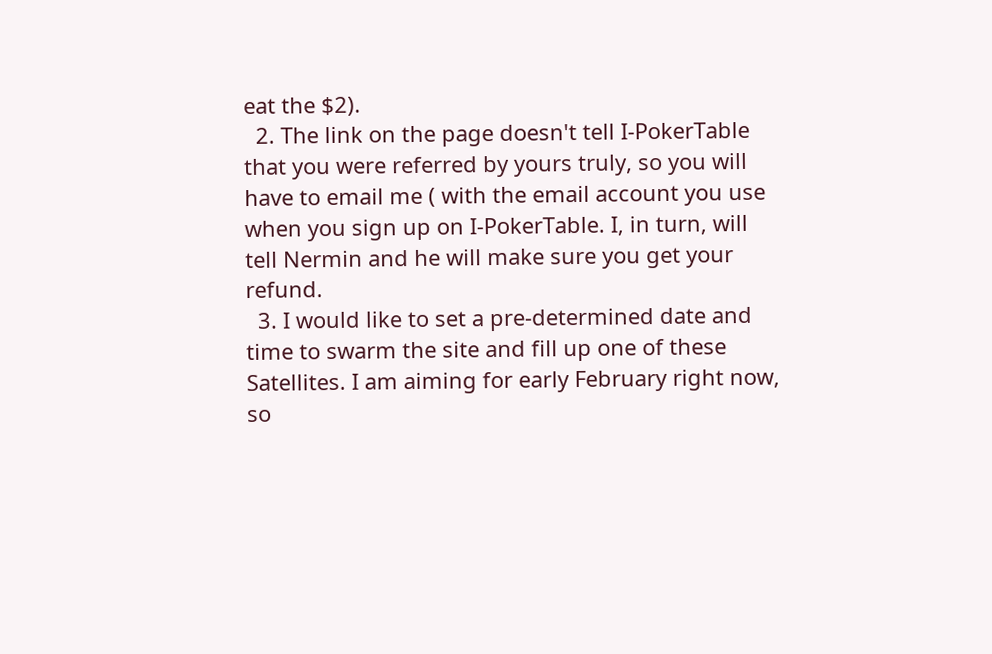eat the $2).
  2. The link on the page doesn't tell I-PokerTable that you were referred by yours truly, so you will have to email me ( with the email account you use when you sign up on I-PokerTable. I, in turn, will tell Nermin and he will make sure you get your refund.
  3. I would like to set a pre-determined date and time to swarm the site and fill up one of these Satellites. I am aiming for early February right now, so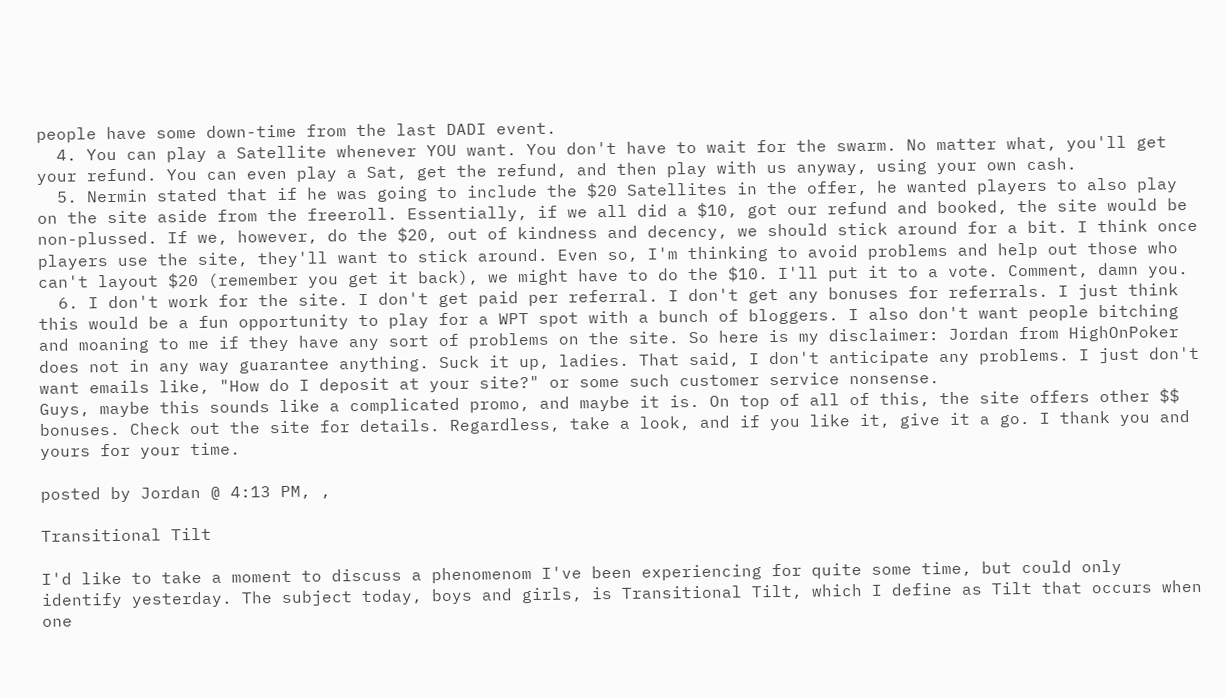people have some down-time from the last DADI event.
  4. You can play a Satellite whenever YOU want. You don't have to wait for the swarm. No matter what, you'll get your refund. You can even play a Sat, get the refund, and then play with us anyway, using your own cash.
  5. Nermin stated that if he was going to include the $20 Satellites in the offer, he wanted players to also play on the site aside from the freeroll. Essentially, if we all did a $10, got our refund and booked, the site would be non-plussed. If we, however, do the $20, out of kindness and decency, we should stick around for a bit. I think once players use the site, they'll want to stick around. Even so, I'm thinking to avoid problems and help out those who can't layout $20 (remember you get it back), we might have to do the $10. I'll put it to a vote. Comment, damn you.
  6. I don't work for the site. I don't get paid per referral. I don't get any bonuses for referrals. I just think this would be a fun opportunity to play for a WPT spot with a bunch of bloggers. I also don't want people bitching and moaning to me if they have any sort of problems on the site. So here is my disclaimer: Jordan from HighOnPoker does not in any way guarantee anything. Suck it up, ladies. That said, I don't anticipate any problems. I just don't want emails like, "How do I deposit at your site?" or some such customer service nonsense.
Guys, maybe this sounds like a complicated promo, and maybe it is. On top of all of this, the site offers other $$ bonuses. Check out the site for details. Regardless, take a look, and if you like it, give it a go. I thank you and yours for your time.

posted by Jordan @ 4:13 PM, ,

Transitional Tilt

I'd like to take a moment to discuss a phenomenom I've been experiencing for quite some time, but could only identify yesterday. The subject today, boys and girls, is Transitional Tilt, which I define as Tilt that occurs when one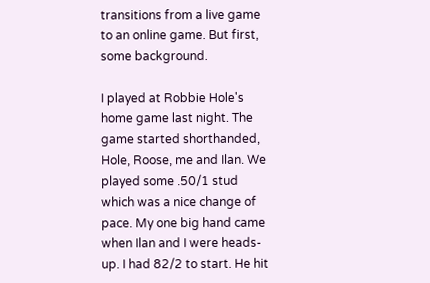transitions from a live game to an online game. But first, some background.

I played at Robbie Hole's home game last night. The game started shorthanded, Hole, Roose, me and Ilan. We played some .50/1 stud which was a nice change of pace. My one big hand came when Ilan and I were heads-up. I had 82/2 to start. He hit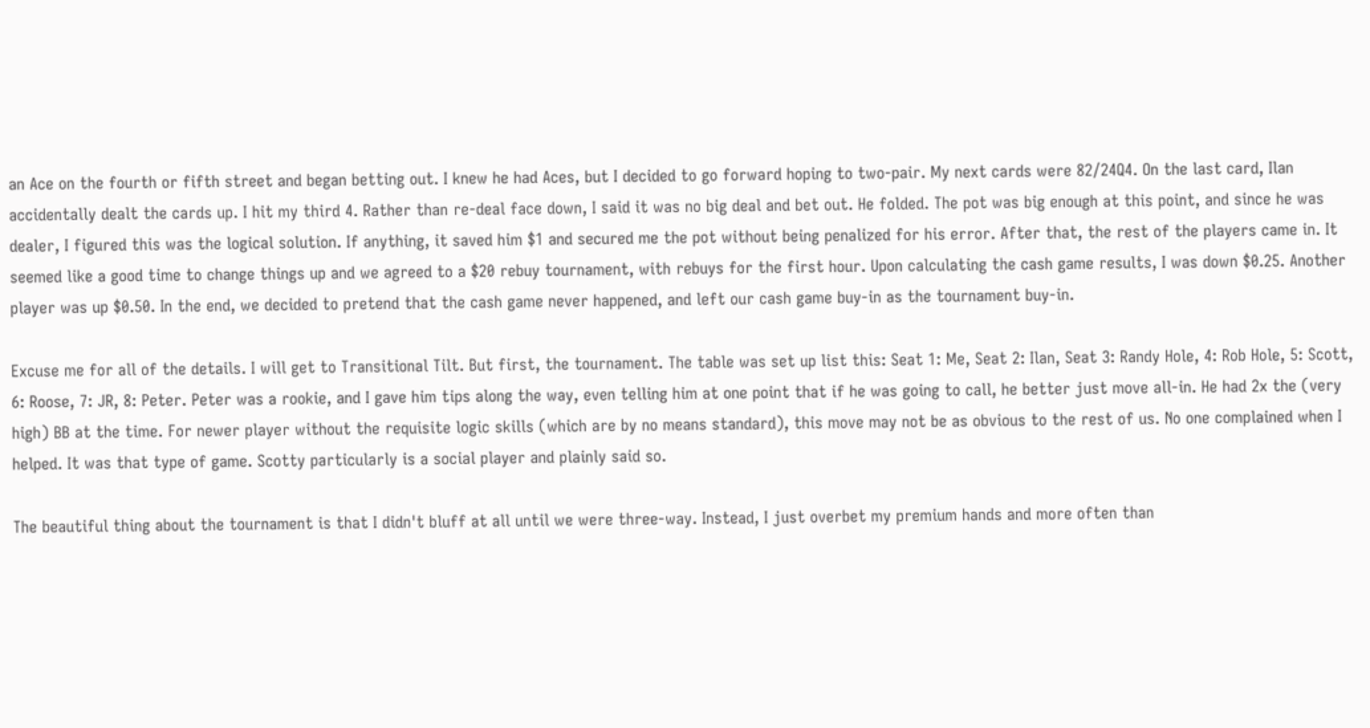an Ace on the fourth or fifth street and began betting out. I knew he had Aces, but I decided to go forward hoping to two-pair. My next cards were 82/24Q4. On the last card, Ilan accidentally dealt the cards up. I hit my third 4. Rather than re-deal face down, I said it was no big deal and bet out. He folded. The pot was big enough at this point, and since he was dealer, I figured this was the logical solution. If anything, it saved him $1 and secured me the pot without being penalized for his error. After that, the rest of the players came in. It seemed like a good time to change things up and we agreed to a $20 rebuy tournament, with rebuys for the first hour. Upon calculating the cash game results, I was down $0.25. Another player was up $0.50. In the end, we decided to pretend that the cash game never happened, and left our cash game buy-in as the tournament buy-in.

Excuse me for all of the details. I will get to Transitional Tilt. But first, the tournament. The table was set up list this: Seat 1: Me, Seat 2: Ilan, Seat 3: Randy Hole, 4: Rob Hole, 5: Scott, 6: Roose, 7: JR, 8: Peter. Peter was a rookie, and I gave him tips along the way, even telling him at one point that if he was going to call, he better just move all-in. He had 2x the (very high) BB at the time. For newer player without the requisite logic skills (which are by no means standard), this move may not be as obvious to the rest of us. No one complained when I helped. It was that type of game. Scotty particularly is a social player and plainly said so.

The beautiful thing about the tournament is that I didn't bluff at all until we were three-way. Instead, I just overbet my premium hands and more often than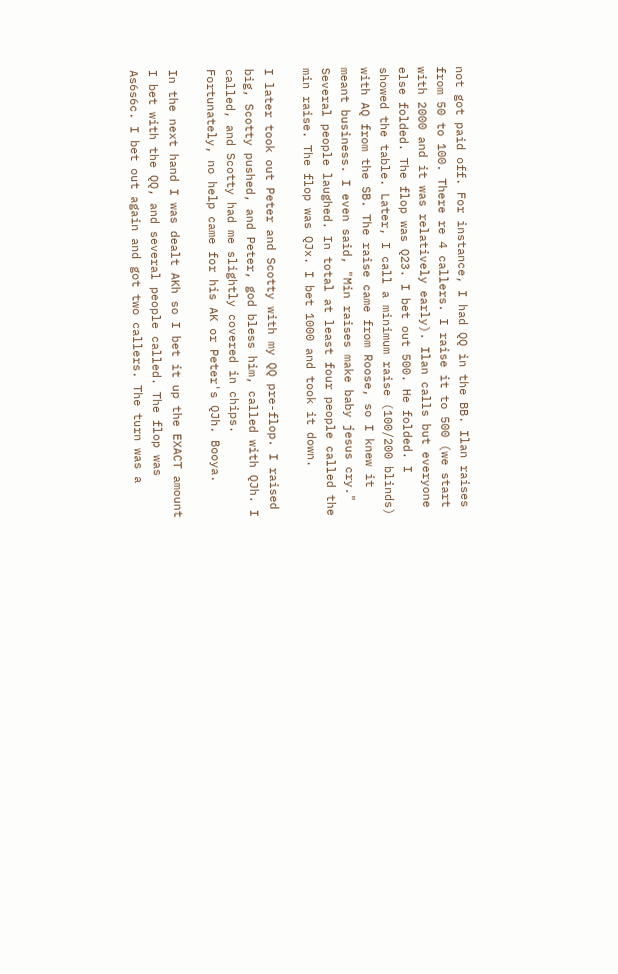not got paid off. For instance, I had QQ in the BB. Ilan raises from 50 to 100. There re 4 callers. I raise it to 500 (we start with 2000 and it was relatively early). Ilan calls but everyone else folded. The flop was Q23. I bet out 500. He folded. I showed the table. Later, I call a minimum raise (100/200 blinds) with AQ from the SB. The raise came from Roose, so I knew it meant business. I even said, "Min raises make baby jesus cry." Several people laughed. In total at least four people called the min raise. The flop was QJx. I bet 1000 and took it down.

I later took out Peter and Scotty with my QQ pre-flop. I raised big, Scotty pushed, and Peter, god bless him, called with QJh. I called, and Scotty had me slightly covered in chips. Fortunately, no help came for his AK or Peter's QJh. Booya.

In the next hand I was dealt AKh so I bet it up the EXACT amount I bet with the QQ, and several people called. The flop was As6s6c. I bet out again and got two callers. The turn was a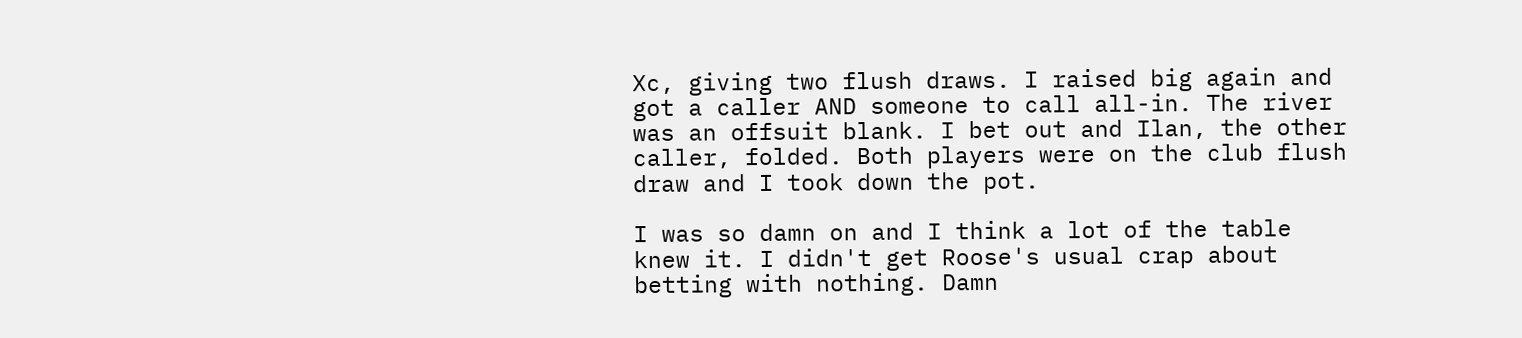Xc, giving two flush draws. I raised big again and got a caller AND someone to call all-in. The river was an offsuit blank. I bet out and Ilan, the other caller, folded. Both players were on the club flush draw and I took down the pot.

I was so damn on and I think a lot of the table knew it. I didn't get Roose's usual crap about betting with nothing. Damn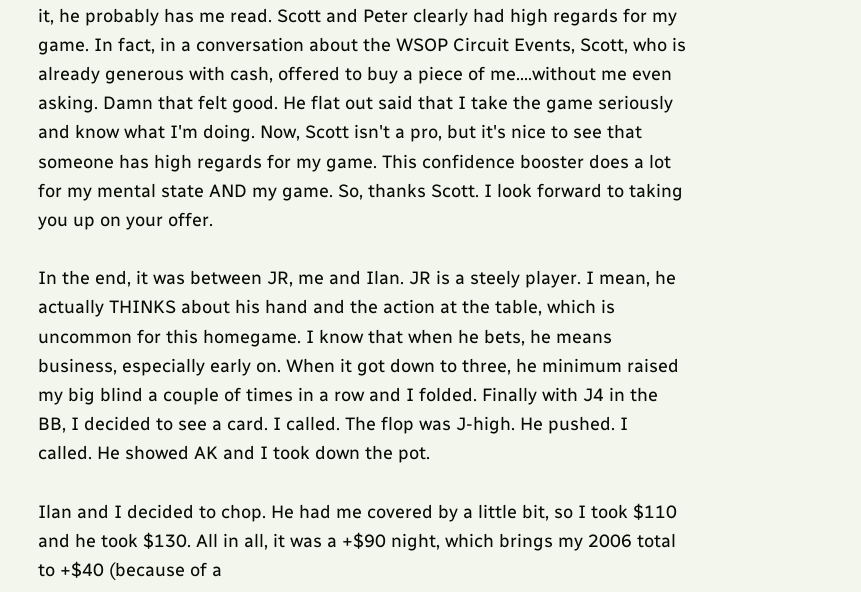it, he probably has me read. Scott and Peter clearly had high regards for my game. In fact, in a conversation about the WSOP Circuit Events, Scott, who is already generous with cash, offered to buy a piece of me....without me even asking. Damn that felt good. He flat out said that I take the game seriously and know what I'm doing. Now, Scott isn't a pro, but it's nice to see that someone has high regards for my game. This confidence booster does a lot for my mental state AND my game. So, thanks Scott. I look forward to taking you up on your offer.

In the end, it was between JR, me and Ilan. JR is a steely player. I mean, he actually THINKS about his hand and the action at the table, which is uncommon for this homegame. I know that when he bets, he means business, especially early on. When it got down to three, he minimum raised my big blind a couple of times in a row and I folded. Finally with J4 in the BB, I decided to see a card. I called. The flop was J-high. He pushed. I called. He showed AK and I took down the pot.

Ilan and I decided to chop. He had me covered by a little bit, so I took $110 and he took $130. All in all, it was a +$90 night, which brings my 2006 total to +$40 (because of a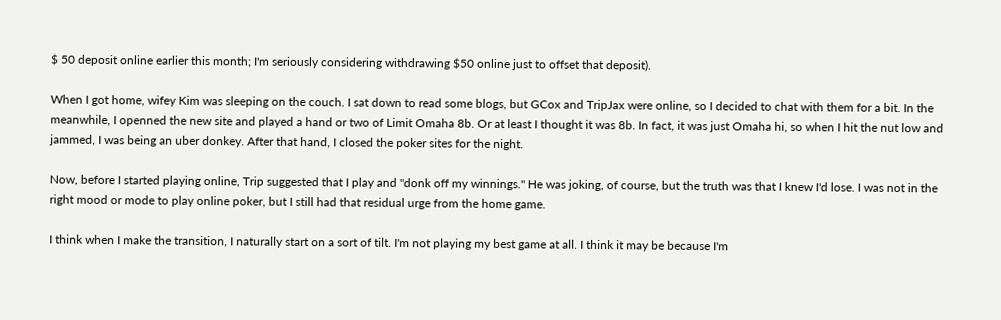$ 50 deposit online earlier this month; I'm seriously considering withdrawing $50 online just to offset that deposit).

When I got home, wifey Kim was sleeping on the couch. I sat down to read some blogs, but GCox and TripJax were online, so I decided to chat with them for a bit. In the meanwhile, I openned the new site and played a hand or two of Limit Omaha 8b. Or at least I thought it was 8b. In fact, it was just Omaha hi, so when I hit the nut low and jammed, I was being an uber donkey. After that hand, I closed the poker sites for the night.

Now, before I started playing online, Trip suggested that I play and "donk off my winnings." He was joking, of course, but the truth was that I knew I'd lose. I was not in the right mood or mode to play online poker, but I still had that residual urge from the home game.

I think when I make the transition, I naturally start on a sort of tilt. I'm not playing my best game at all. I think it may be because I'm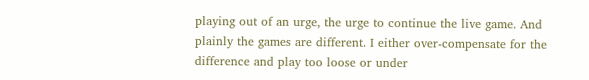playing out of an urge, the urge to continue the live game. And plainly the games are different. I either over-compensate for the difference and play too loose or under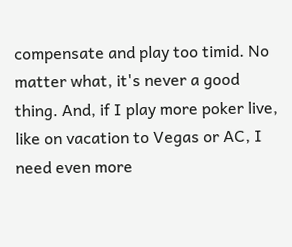compensate and play too timid. No matter what, it's never a good thing. And, if I play more poker live, like on vacation to Vegas or AC, I need even more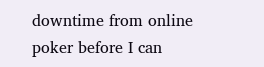downtime from online poker before I can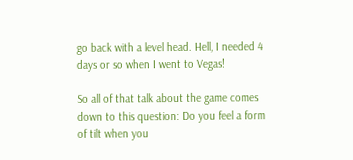go back with a level head. Hell, I needed 4 days or so when I went to Vegas!

So all of that talk about the game comes down to this question: Do you feel a form of tilt when you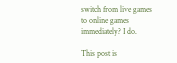switch from live games to online games immediately? I do.

This post is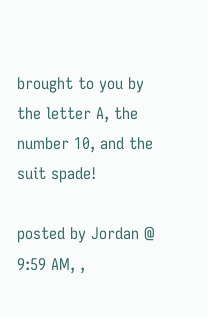brought to you by the letter A, the number 10, and the suit spade!

posted by Jordan @ 9:59 AM, ,